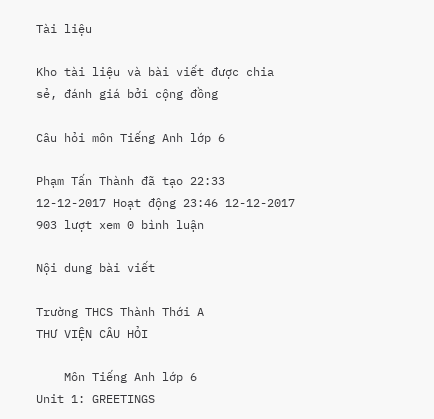Tài liệu

Kho tài liệu và bài viết được chia sẻ, đánh giá bởi cộng đồng

Câu hỏi môn Tiếng Anh lớp 6

Phạm Tấn Thành đã tạo 22:33 12-12-2017 Hoạt động 23:46 12-12-2017 903 lượt xem 0 bình luận

Nội dung bài viết

Trường THCS Thành Thới A                    THƯ VIỆN CÂU HỎI

    Môn Tiếng Anh lớp 6                            Unit 1: GREETINGS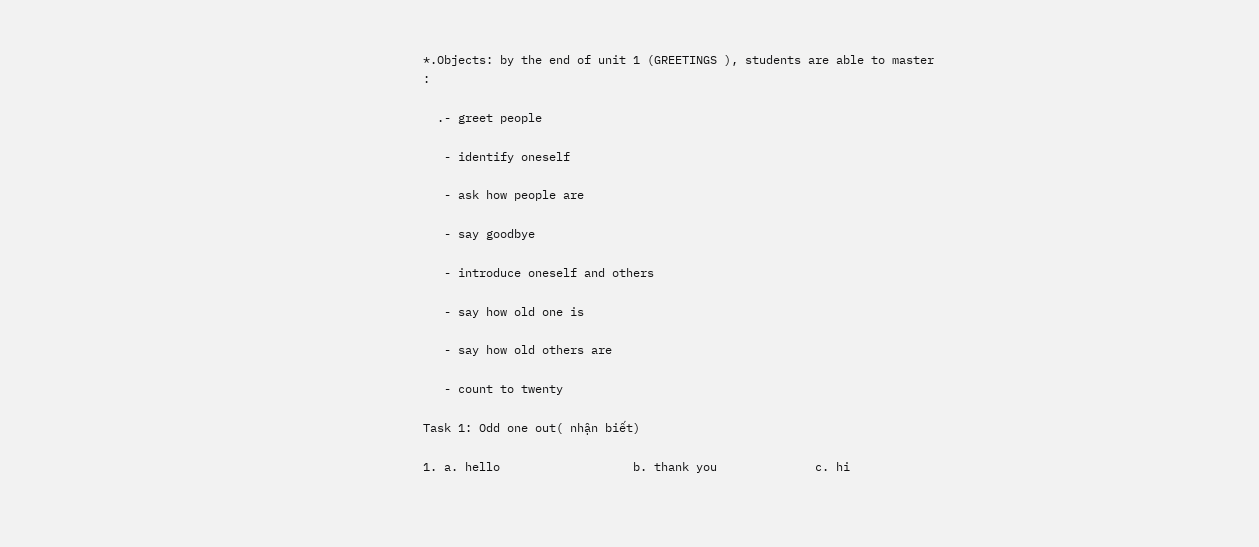*.Objects: by the end of unit 1 (GREETINGS ), students are able to master :

  .- greet people

   - identify oneself

   - ask how people are

   - say goodbye

   - introduce oneself and others

   - say how old one is

   - say how old others are

   - count to twenty

Task 1: Odd one out( nhận biết)

1. a. hello                   b. thank you              c. hi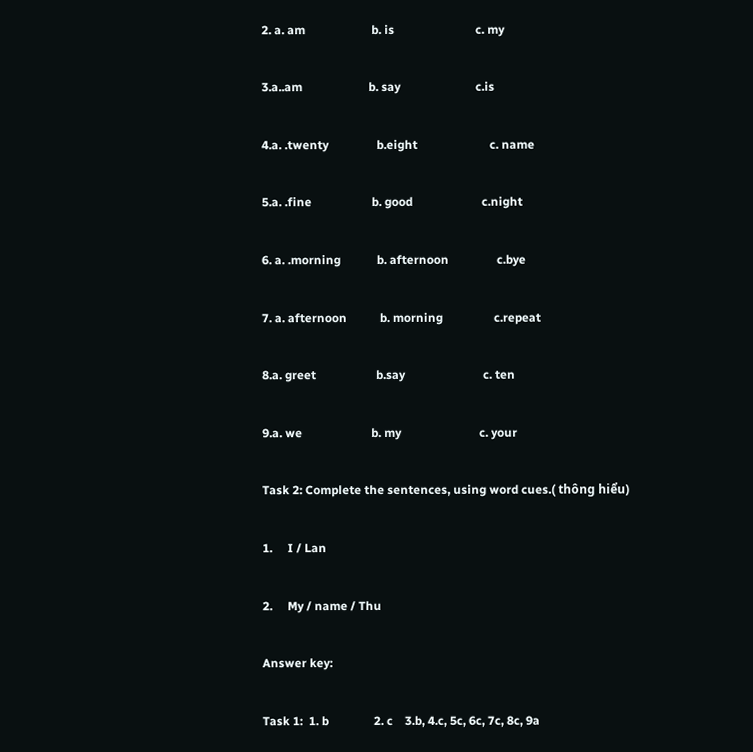2. a. am                      b. is                           c. my

3.a..am                      b. say                         c.is

4.a. .twenty                b.eight                        c. name

5.a. .fine                    b. good                       c.night

6. a. .morning            b. afternoon                c.bye

7. a. afternoon           b. morning                 c.repeat

8.a. greet                    b.say                          c. ten

9.a. we                       b. my                          c. your

Task 2: Complete the sentences, using word cues.( thông hiểu)

1.     I / Lan

2.     My / name / Thu

Answer key:

Task 1:  1. b               2. c    3.b, 4.c, 5c, 6c, 7c, 8c, 9a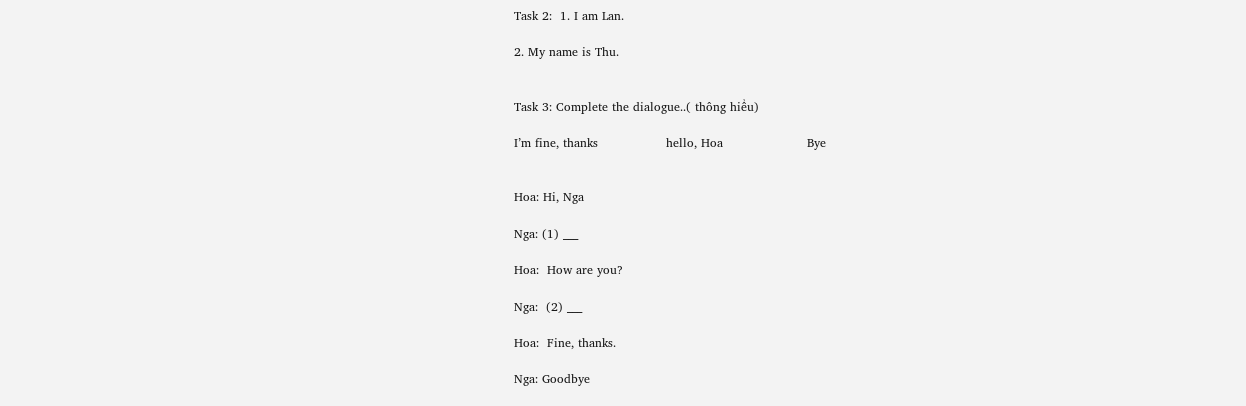Task 2:  1. I am Lan.

2. My name is Thu.


Task 3: Complete the dialogue..( thông hiểu)

I’m fine, thanks                 hello, Hoa                     Bye


Hoa: Hi, Nga

Nga: (1) ___

Hoa:  How are you?

Nga:  (2) ___

Hoa:  Fine, thanks.

Nga: Goodbye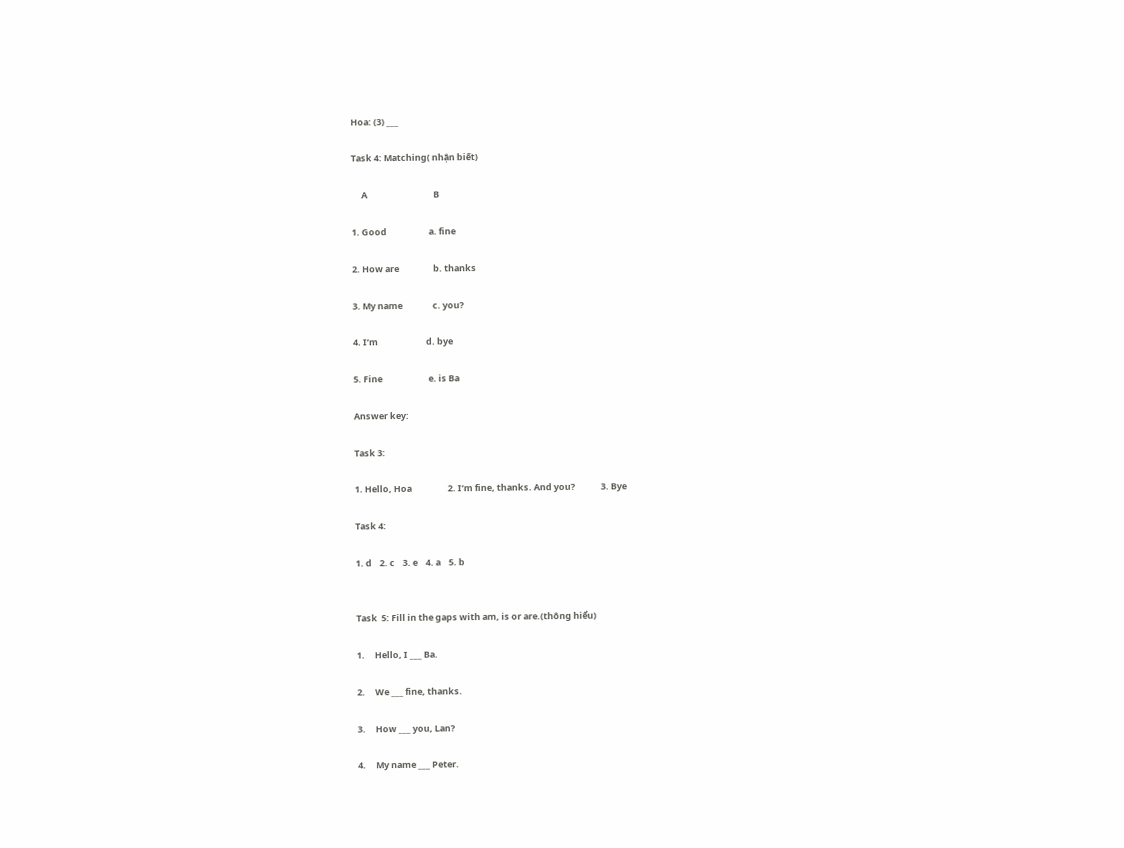Hoa: (3) ___

Task 4: Matching( nhận biết)

     A                                 B

1. Good                     a. fine

2. How are                 b. thanks

3. My name               c. you?

4. I’m                        d. bye

5. Fine                       e. is Ba

Answer key:

Task 3:

1. Hello, Hoa                  2. I’m fine, thanks. And you?             3. Bye

Task 4:

1. d    2. c    3. e    4. a    5. b


Task  5: Fill in the gaps with am, is or are.(thông hiểu)

1.     Hello, I ___ Ba.

2.     We ___ fine, thanks.

3.     How ___ you, Lan?

4.     My name ___ Peter.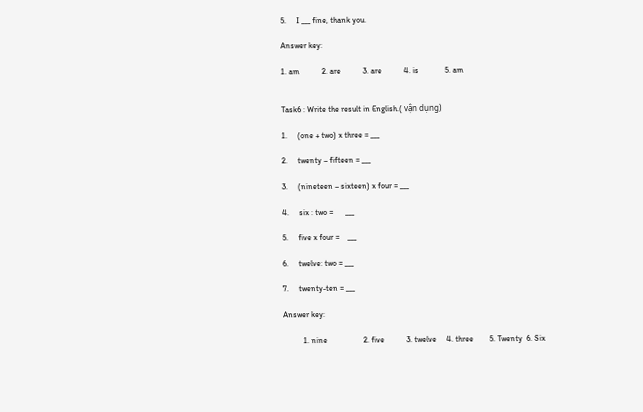5.     I ___ fine, thank you.

Answer key:

1. am           2. are           3. are           4. is             5. am


Task6 : Write the result in English.( vận dụng)

1.     (one + two) x three = ___

2.     twenty – fifteen = ___

3.     (nineteen – sixteen) x four = ___

4.     six : two =      ___

5.     five x four =    ___

6.     twelve: two = ___

7.     twenty-ten = ___

Answer key:

          1. nine                  2. five           3. twelve     4. three        5. Twenty  6. Six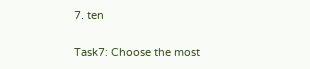7. ten

Task7: Choose the most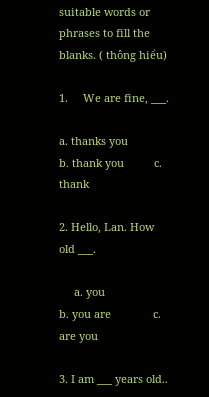suitable words or phrases to fill the blanks. ( thông hiểu)

1.     We are fine, ___.

a. thanks you                  b. thank you          c. thank

2. Hello, Lan. How old ___.

     a. you                   b. you are              c. are you

3. I am ___ years old..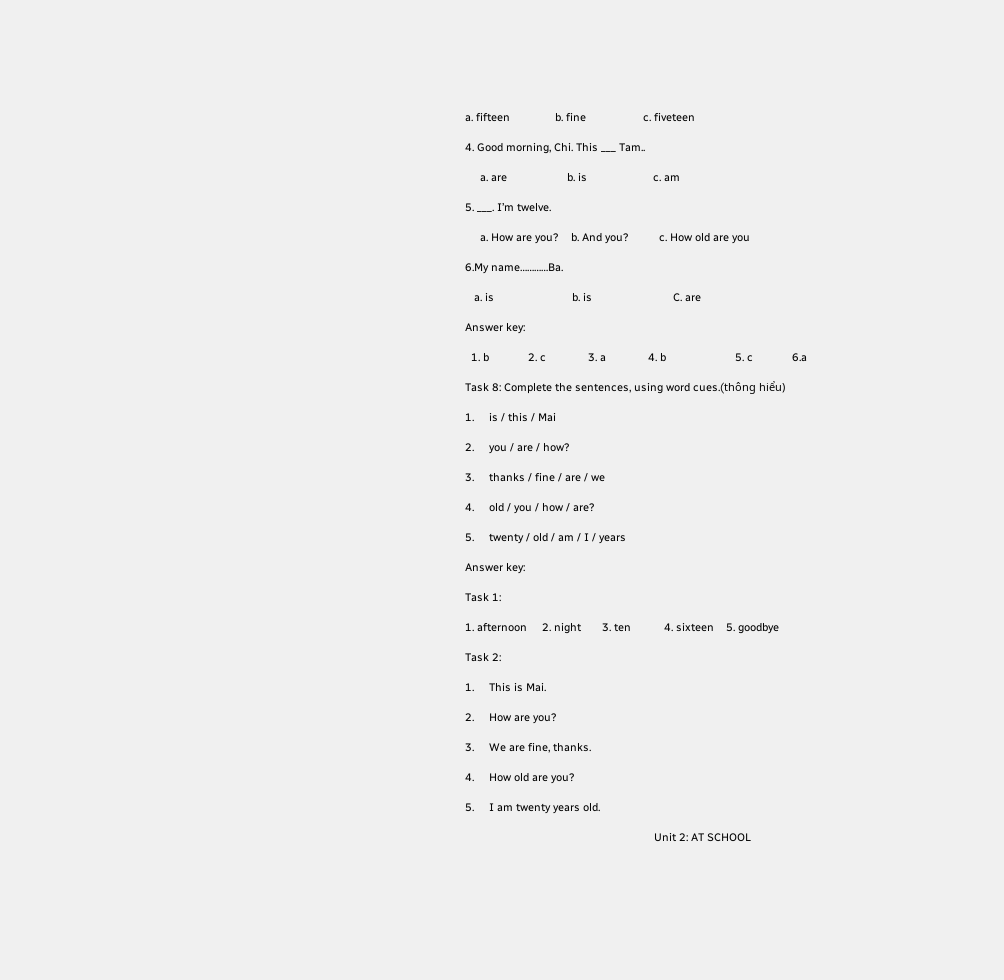a. fifteen               b. fine                   c. fiveteen

4. Good morning, Chi. This ___ Tam..

     a. are                    b. is                      c. am

5. ___. I’m twelve.

     a. How are you?    b. And you?          c. How old are you

6.My name…………Ba.

   a. is                          b. is                           C. are

Answer key:

  1. b             2. c              3. a              4. b                       5. c             6.a

Task 8: Complete the sentences, using word cues.(thông hiểu)

1.     is / this / Mai

2.     you / are / how?

3.     thanks / fine / are / we

4.     old / you / how / are?

5.     twenty / old / am / I / years

Answer key:

Task 1:

1. afternoon     2. night       3. ten           4. sixteen    5. goodbye

Task 2:

1.     This is Mai.

2.     How are you?

3.     We are fine, thanks.

4.     How old are you?

5.     I am twenty years old.

                                                               Unit 2: AT SCHOOL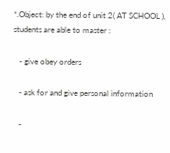*.Object: by the end of unit 2( AT SCHOOL ), students are able to master :

   - give obey orders

   - ask for and give personal information

   -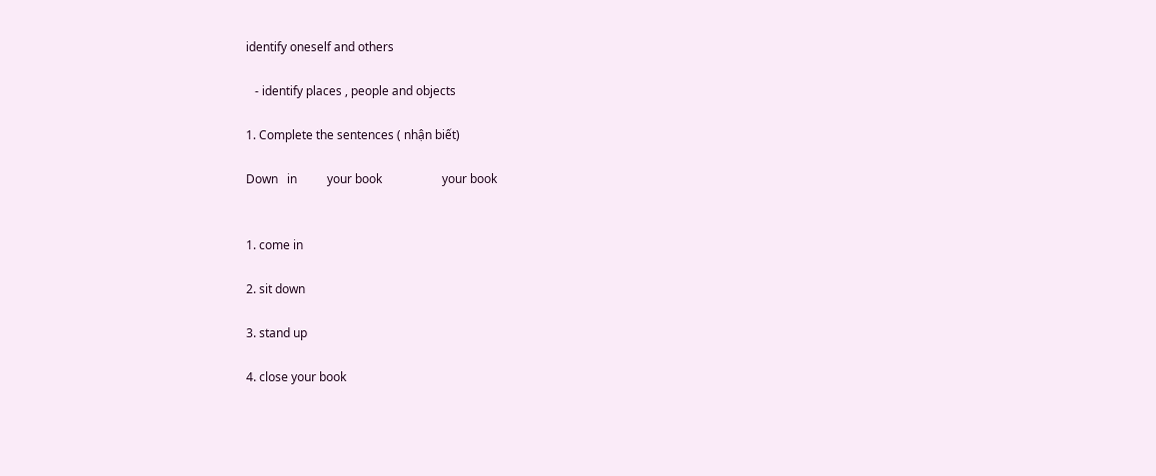identify oneself and others

   - identify places , people and objects

1. Complete the sentences ( nhận biết)

Down   in          your book                    your book


1. come in

2. sit down

3. stand up

4. close your book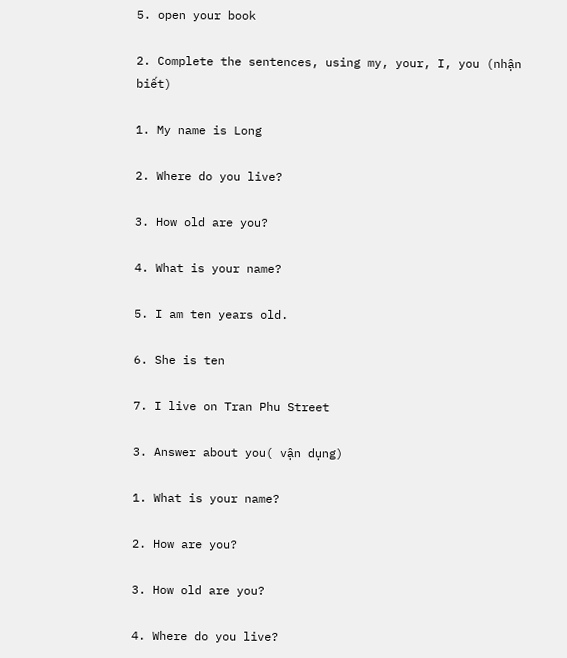5. open your book

2. Complete the sentences, using my, your, I, you (nhận biết)

1. My name is Long

2. Where do you live?

3. How old are you?

4. What is your name?

5. I am ten years old.

6. She is ten

7. I live on Tran Phu Street

3. Answer about you( vận dụng)

1. What is your name?

2. How are you?

3. How old are you?

4. Where do you live?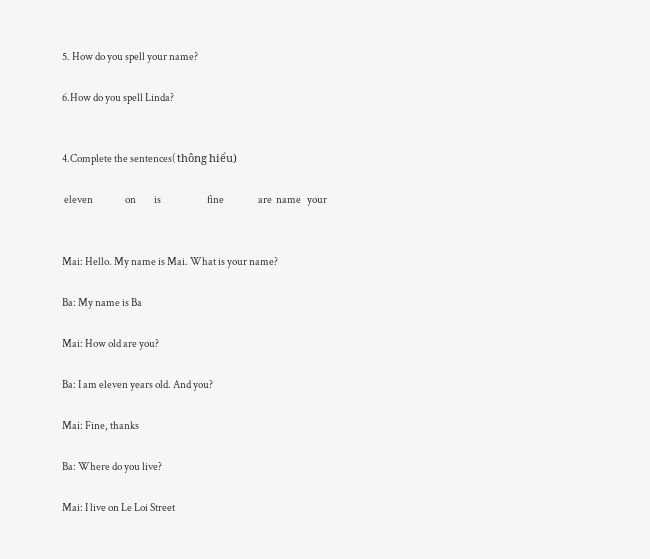5. How do you spell your name?

6.How do you spell Linda?


4.Complete the sentences( thông hiểu)

 eleven                on         is                       fine                 are  name   your


Mai: Hello. My name is Mai. What is your name?

Ba: My name is Ba

Mai: How old are you?

Ba: I am eleven years old. And you?

Mai: Fine, thanks

Ba: Where do you live?

Mai: I live on Le Loi Street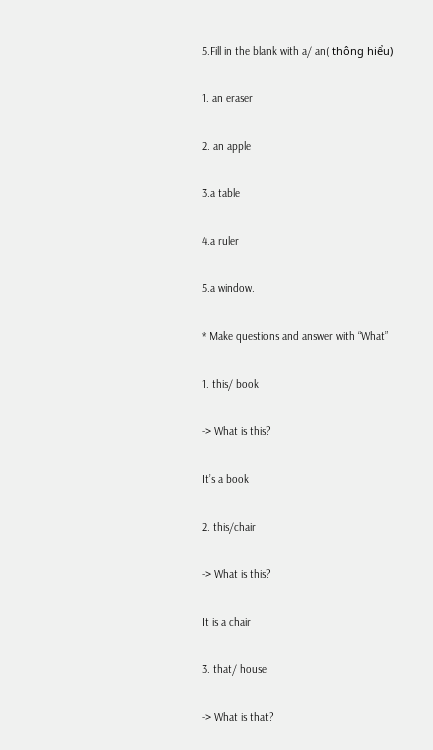5.Fill in the blank with a/ an( thông hiểu)

1. an eraser

2. an apple

3.a table

4.a ruler

5.a window.

* Make questions and answer with “What”

1. this/ book

-> What is this?

It’s a book

2. this/chair

-> What is this?

It is a chair

3. that/ house

-> What is that?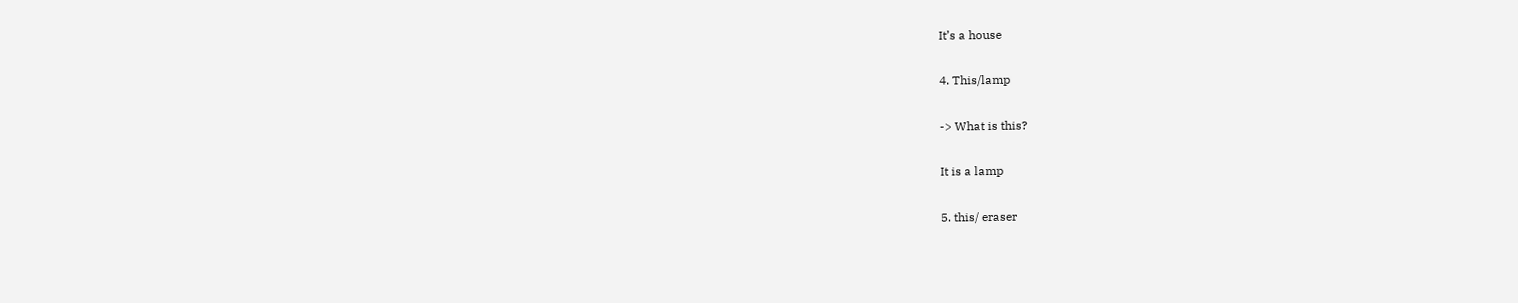It’s a house

4. This/lamp

-> What is this?

It is a lamp

5. this/ eraser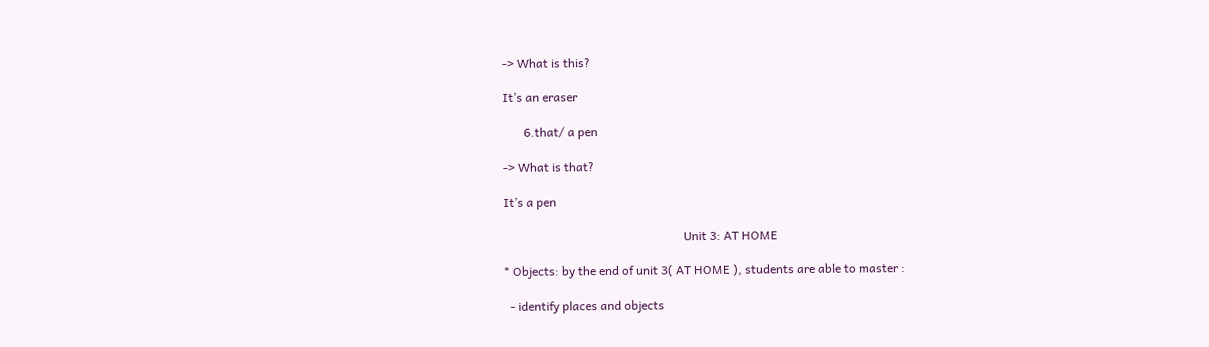-> What is this?

It’s an eraser

       6.that/ a pen

-> What is that?

It’s a pen

                                                            Unit 3: AT HOME

* Objects: by the end of unit 3( AT HOME ), students are able to master :

  - identify places and objects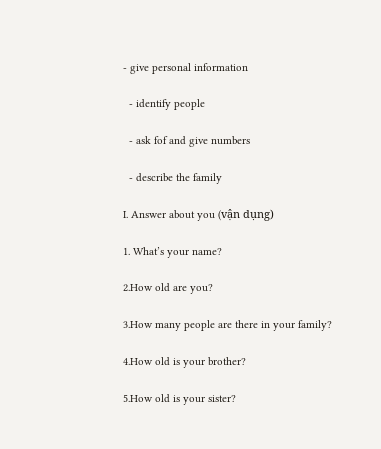- give personal information

  - identify people

  - ask fof and give numbers

  - describe the family

I. Answer about you (vận dụng)

1. What’s your name?

2.How old are you?

3.How many people are there in your family?

4.How old is your brother?

5.How old is your sister?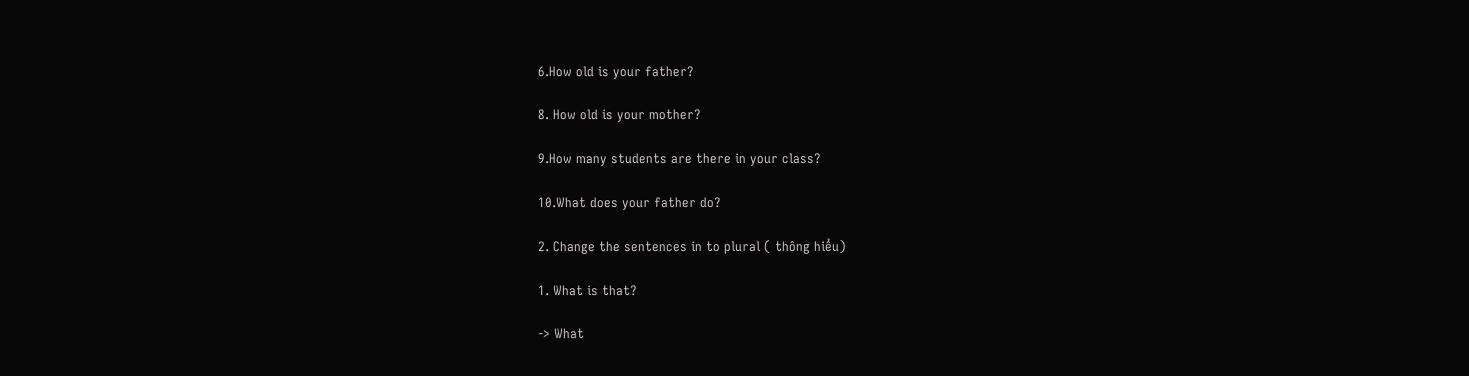6.How old is your father?

8. How old is your mother?

9.How many students are there in your class?

10.What does your father do?

2. Change the sentences in to plural ( thông hiểu)

1. What is that?

-> What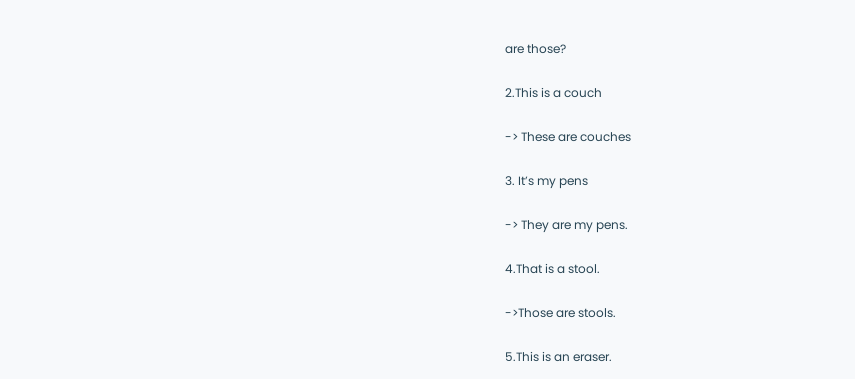are those?

2.This is a couch

-> These are couches

3. It’s my pens

-> They are my pens.

4.That is a stool.

->Those are stools.

5.This is an eraser.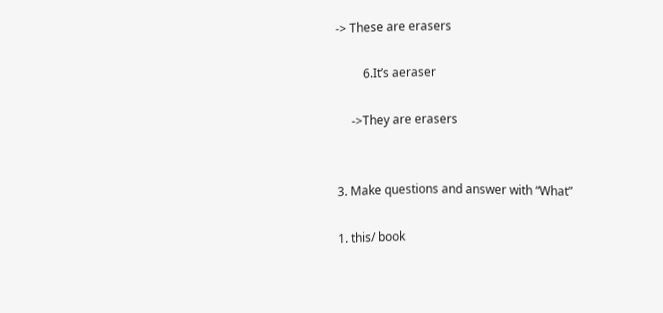-> These are erasers

         6.It’s aeraser

     ->They are erasers


3. Make questions and answer with “What”

1. this/ book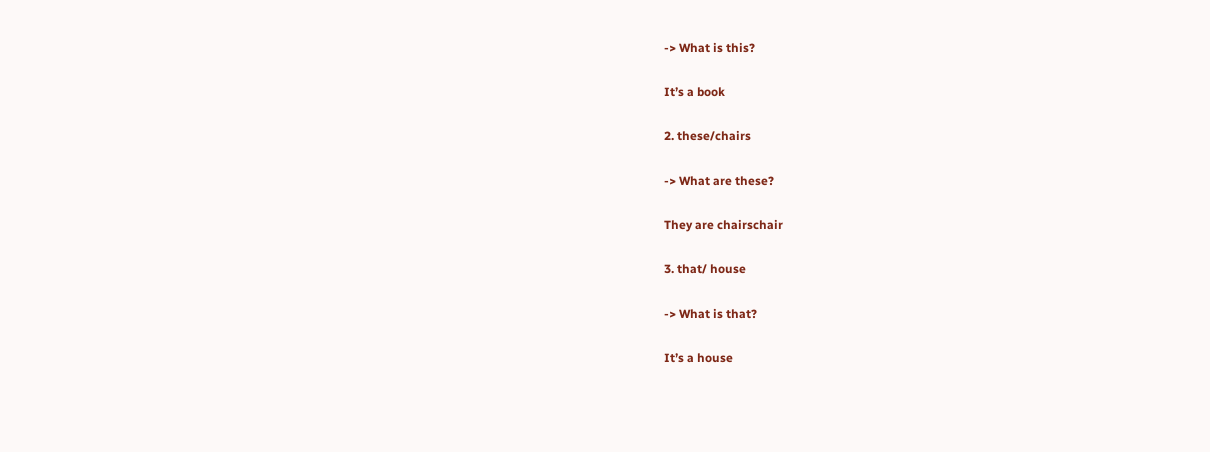-> What is this?

It’s a book

2. these/chairs

-> What are these?

They are chairschair

3. that/ house

-> What is that?

It’s a house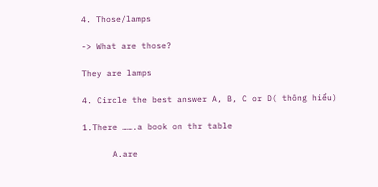4. Those/lamps

-> What are those?

They are lamps

4. Circle the best answer A, B, C or D( thông hiểu)

1.There …….a book on thr table

      A.are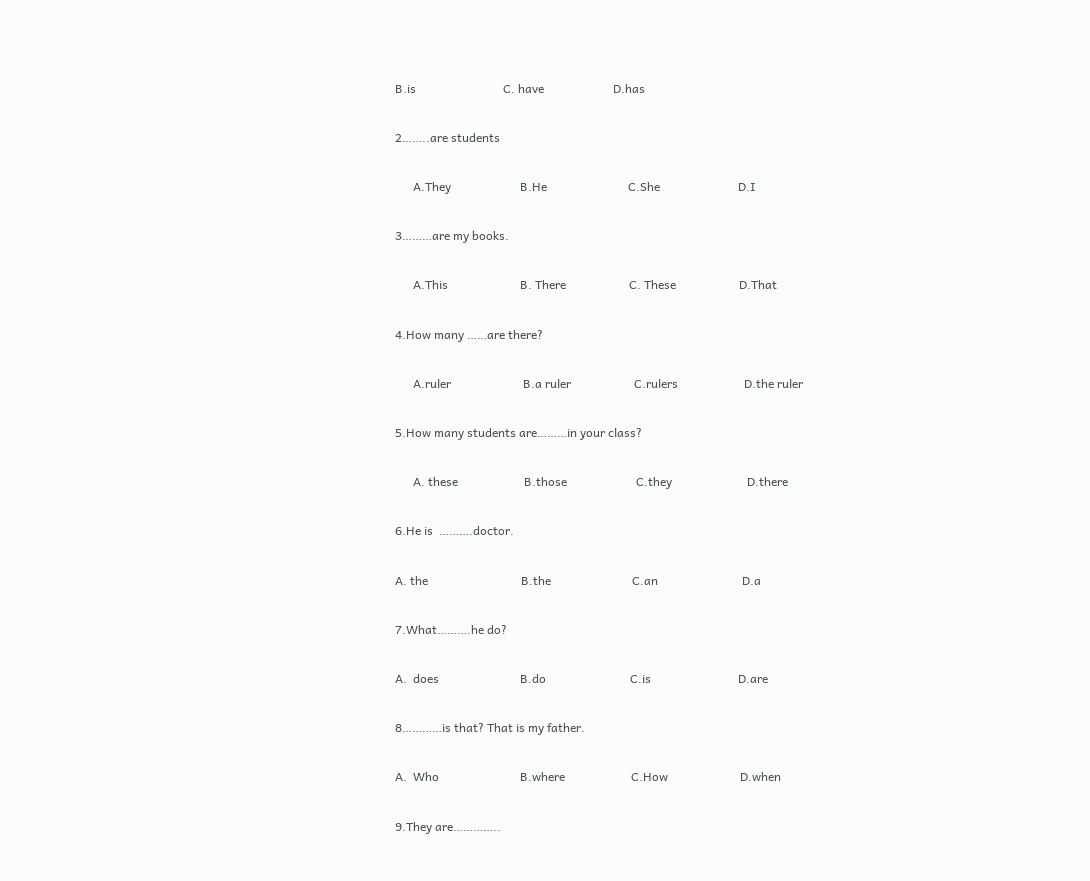B.is                             C. have                       D.has

2……..are students

      A.They                       B.He                           C.She                          D.I

3………are my books.

      A.This                        B. There                     C. These                     D.That

4.How many ……are there?

      A.ruler                        B.a ruler                     C.rulers                      D.the ruler

5.How many students are………in your class?

      A. these                      B.those                       C.they                         D.there

6.He is  ……….doctor.

A. the                               B.the                           C.an                            D.a

7.What……….he do?

A.  does                           B.do                            C.is                             D.are

8…………is that? That is my father.

A.  Who                           B.where                      C.How                        D.when

9.They are…………..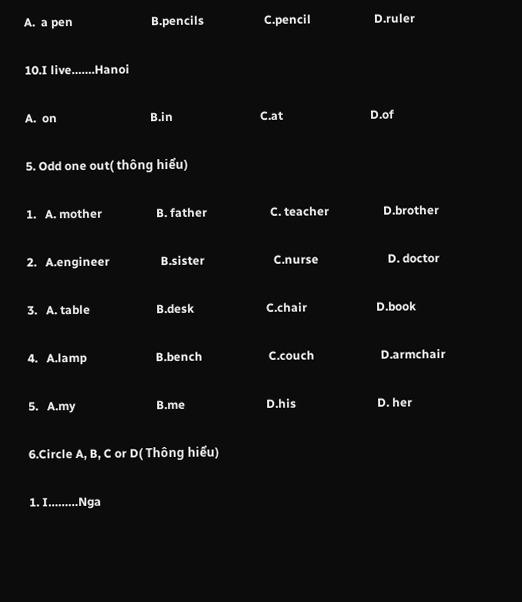A.  a pen                          B.pencils                    C.pencil                     D.ruler

10.I live…….Hanoi

A.  on                               B.in                             C.at                             D.of

5. Odd one out( thông hiểu)

1.   A. mother                  B. father                     C. teacher                  D.brother

2.   A.engineer                 B.sister                       C.nurse                       D. doctor

3.   A. table                      B.desk                        C.chair                       D.book

4.   A.lamp                       B.bench                      C.couch                      D.armchair

5.   A.my                           B.me                           D.his                           D. her

6.Circle A, B, C or D( Thông hiểu)

1. I………Nga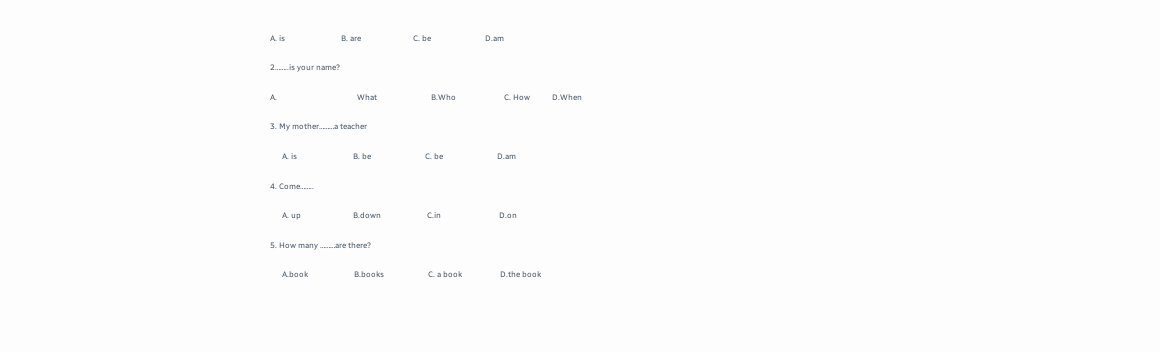A. is                            B. are                          C. be                           D.am

2……..is your name?

A.                                        What                           B.Who                        C. How           D.When

3. My mother………a teacher

      A. is                            B. be                           C. be                           D.am

4. Come……..

      A. up                          B.down                       C.in                             D.on

5. How many ………are there?

      A.book                       B.books                      C. a book                   D.the book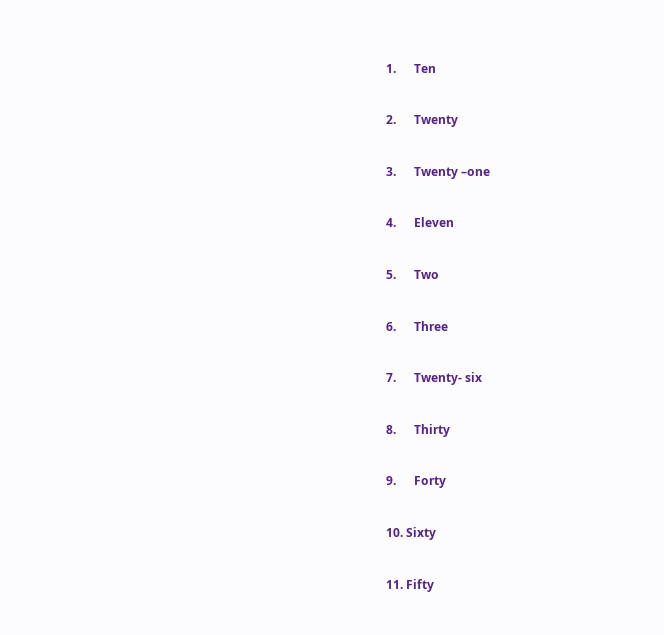1.      Ten

2.      Twenty

3.      Twenty –one

4.      Eleven

5.      Two

6.      Three

7.      Twenty- six

8.      Thirty

9.      Forty

10. Sixty

11. Fifty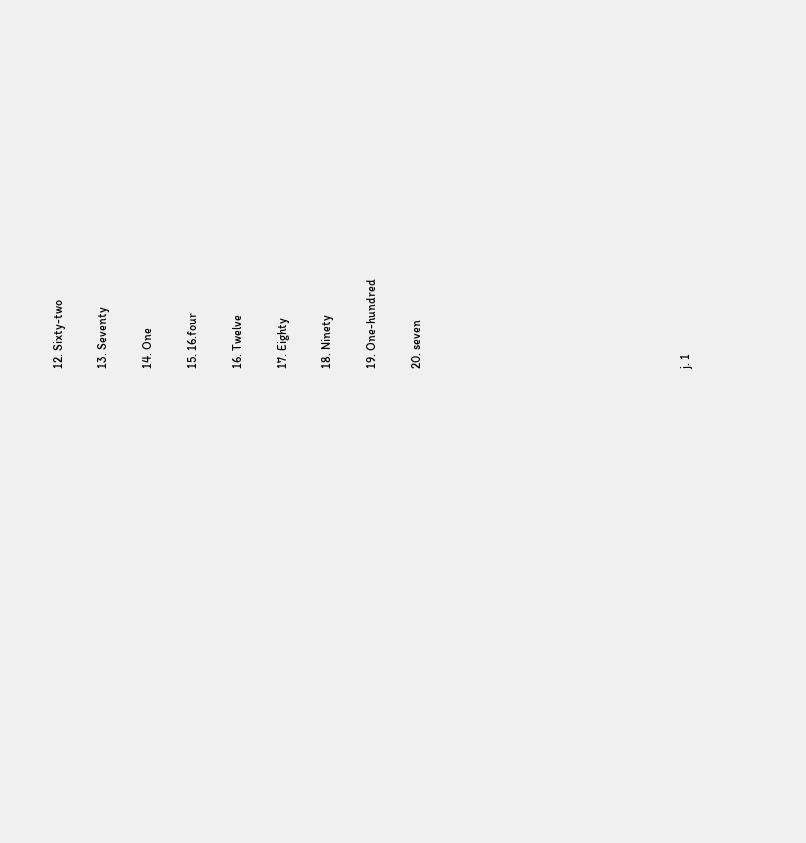12. Sixty-two

13. Seventy

14. One

15. 16.four

16. Twelve

17. Eighty

18. Ninety

19. One-hundred

20. seven











j. 1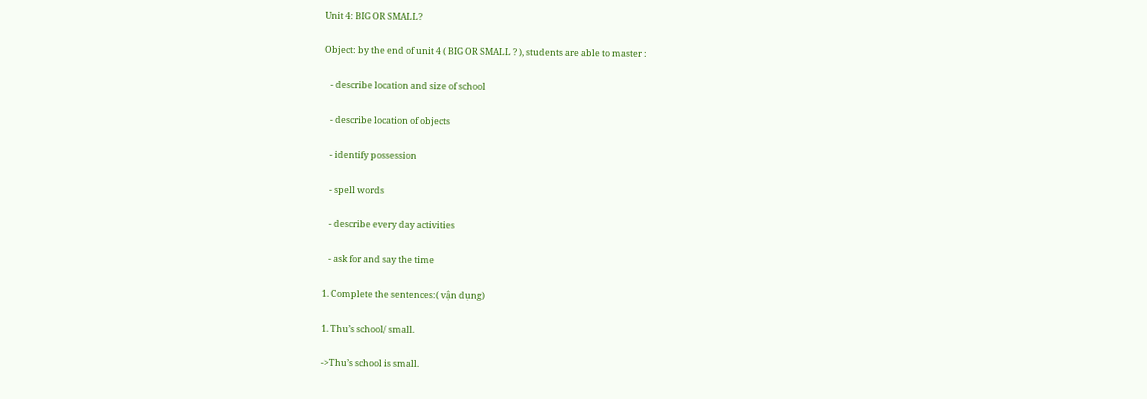Unit 4: BIG OR SMALL?

Object: by the end of unit 4 ( BIG OR SMALL ? ), students are able to master :

   - describe location and size of school

   - describe location of objects

   - identify possession

   - spell words

   - describe every day activities

   - ask for and say the time

1. Complete the sentences:( vận dụng)

1. Thu’s school/ small.

->Thu’s school is small.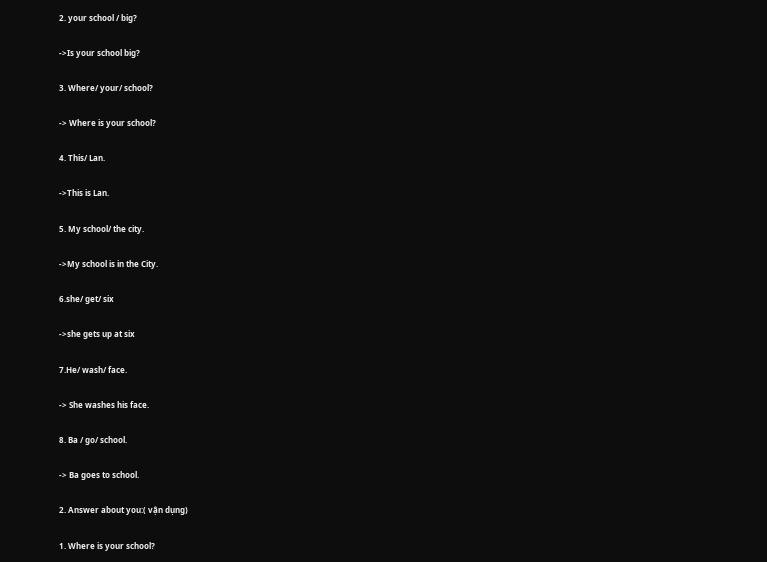2. your school / big?

->Is your school big?

3. Where/ your/ school?

-> Where is your school?

4. This/ Lan.

->This is Lan.

5. My school/ the city.

->My school is in the City.

6.she/ get/ six

->she gets up at six

7.He/ wash/ face.

-> She washes his face.

8. Ba / go/ school.

-> Ba goes to school.

2. Answer about you:( vận dụng)

1. Where is your school?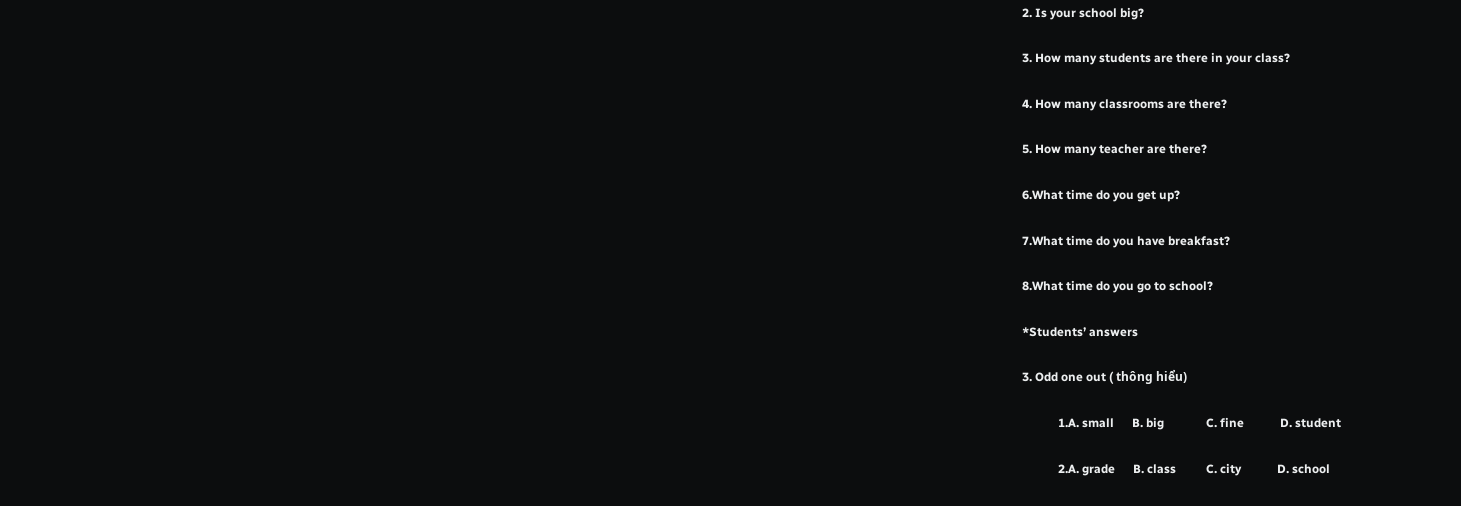2. Is your school big?

3. How many students are there in your class?

4. How many classrooms are there?

5. How many teacher are there?

6.What time do you get up?

7.What time do you have breakfast?

8.What time do you go to school?

*Students’ answers

3. Odd one out ( thông hiểu)

            1.A. small      B. big              C. fine            D. student

            2.A. grade      B. class          C. city            D. school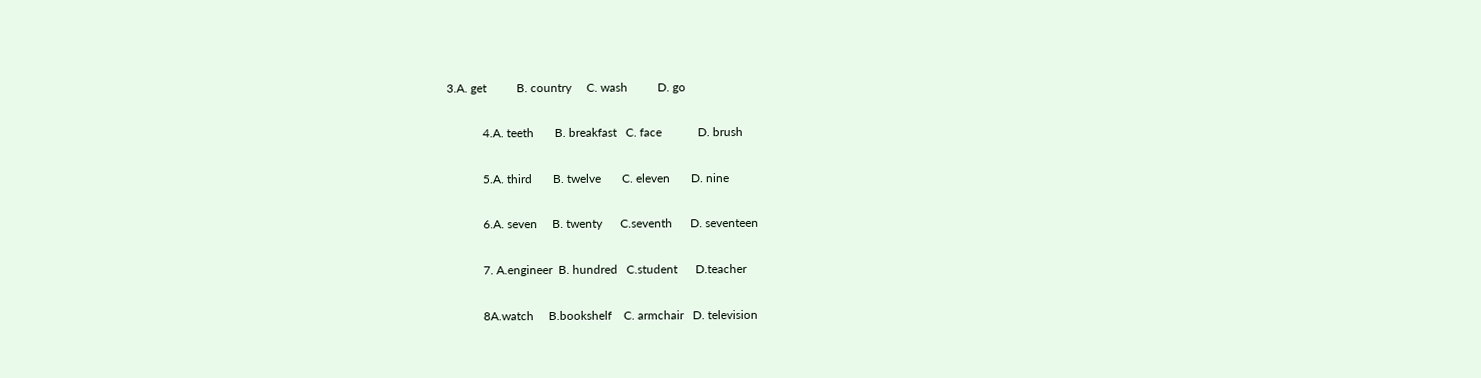3.A. get          B. country     C. wash          D. go

            4.A. teeth       B. breakfast   C. face            D. brush

            5.A. third       B. twelve       C. eleven       D. nine

            6.A. seven     B. twenty      C.seventh      D. seventeen

            7. A.engineer  B. hundred   C.student      D.teacher

            8A.watch     B.bookshelf    C. armchair   D. television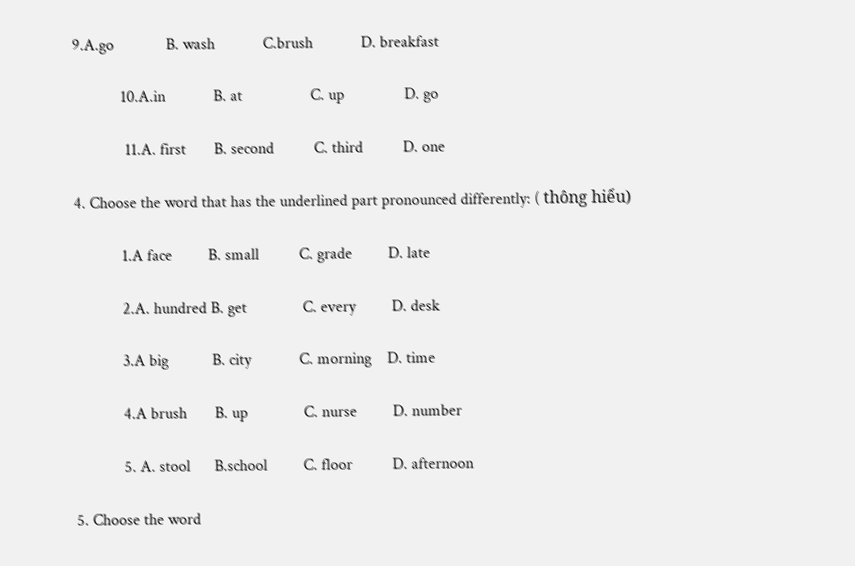9.A.go             B. wash            C.brush            D. breakfast

            10.A.in            B. at                 C. up               D. go

             11.A. first       B. second          C. third          D. one

4. Choose the word that has the underlined part pronounced differently: ( thông hiểu)

            1.A face         B. small          C. grade         D. late

            2.A. hundred B. get              C. every         D. desk

            3.A big           B. city            C. morning    D. time

            4.A brush       B. up              C. nurse         D. number

            5. A. stool      B.school         C. floor          D. afternoon

5. Choose the word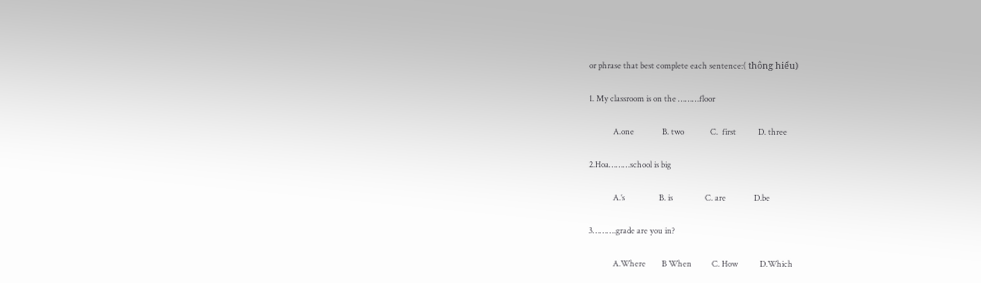or phrase that best complete each sentence:( thông hiểu)

1. My classroom is on the ………floor

            A.one              B. two             C.  first           D. three

2.Hoa………school is big

            A.’s                 B. is                C. are              D.be

3……….grade are you in?

            A.Where        B When          C. How           D.Which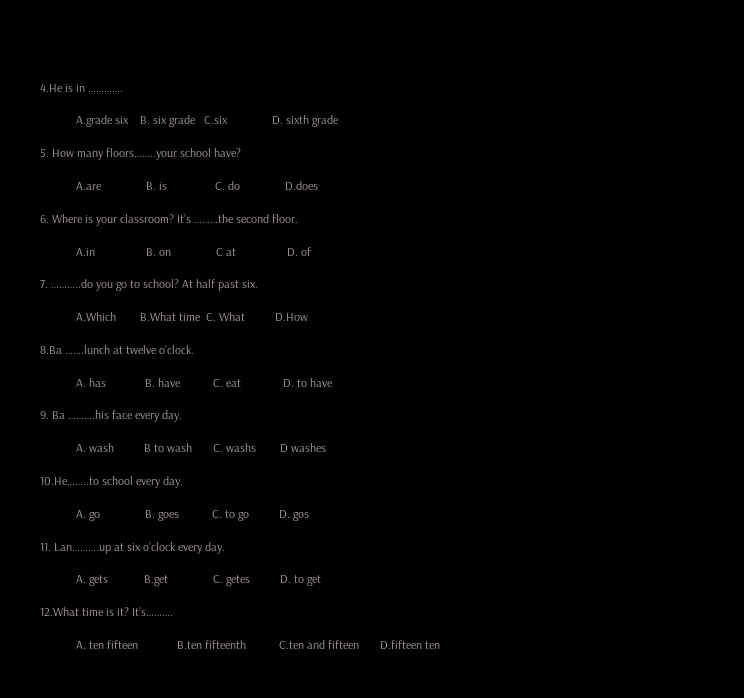4.He is in ………….

            A.grade six    B. six grade   C.six               D. sixth grade

5. How many floors……..your school have?

            A.are               B. is                C. do               D.does

6. Where is your classroom? It’s ………the second floor.

            A.in                 B. on               C at                 D. of

7. ………..do you go to school? At half past six.

            A.Which        B.What time  C. What          D.How

8.Ba …….lunch at twelve o’clock.

            A. has             B. have           C. eat              D. to have

9. Ba ……….his face every day.

            A. wash          B to wash       C. washs        D washes

10.He……..to school every day.

            A. go               B. goes           C. to go          D. gos

11. Lan……….up at six o’clock every day.

            A. gets            B.get               C. getes          D. to get

12.What time is it? It’s……….

            A. ten fifteen             B.ten fifteenth           C.ten and fifteen       D.fifteen ten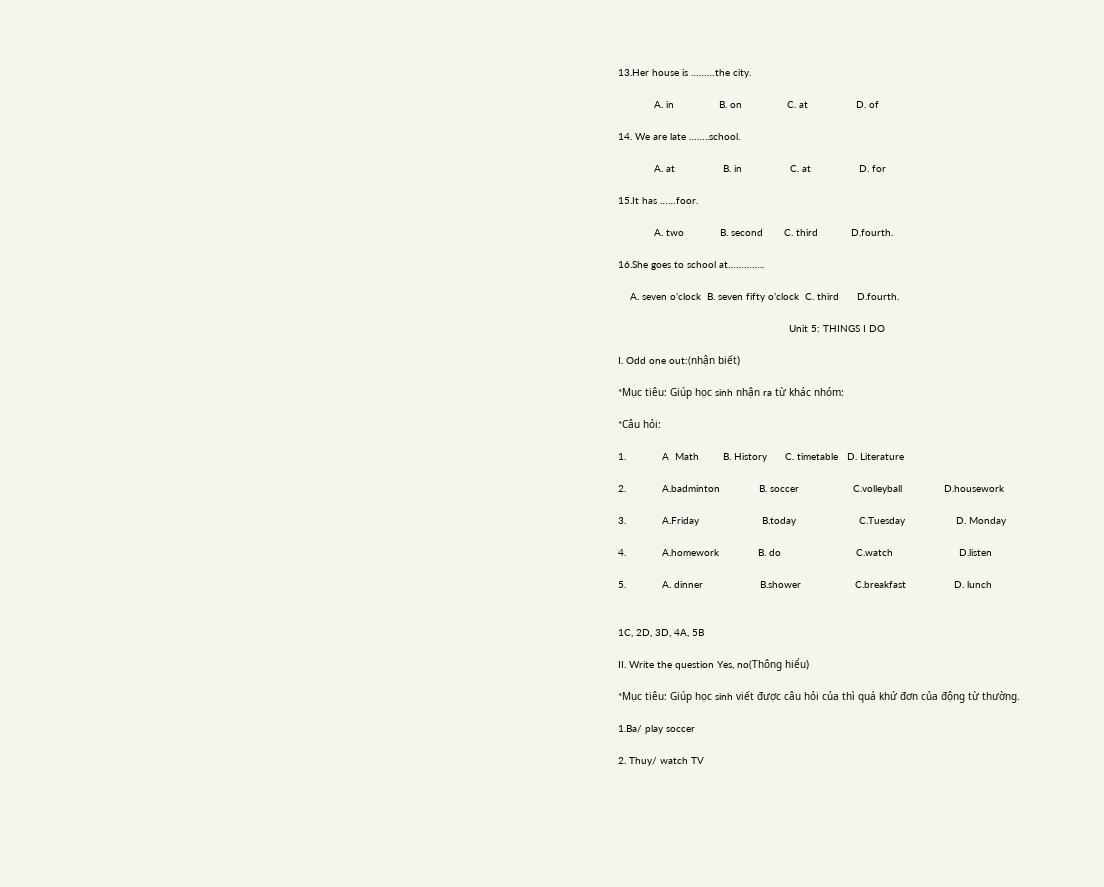13.Her house is ………the city.

            A. in               B. on               C. at                D. of

14. We are late ……..school.

            A. at                B. in                C. at                D. for

15.It has ……foor.

            A. two            B. second       C. third           D.fourth.

16.She goes to school at…………..

    A. seven o’clock  B. seven fifty o’clock  C. third      D.fourth.

                                                         Unit 5: THINGS I DO

I. Odd one out:(nhận biết)

*Mục tiêu: Giúp học sinh nhận ra từ khác nhóm:

*Câu hỏi:

1.            A  Math        B. History      C. timetable   D. Literature

2.            A.badminton             B. soccer                  C.volleyball              D.housework

3.            A.Friday                     B.today                     C.Tuesday                 D. Monday

4.            A.homework             B. do                         C.watch                      D.listen

5.            A. dinner                   B.shower                  C.breakfast                D. lunch


1C, 2D, 3D, 4A, 5B

II. Write the question Yes, no(Thông hiểu)

*Mục tiêu: Giúp học sinh viết được câu hỏi của thì quá khứ đơn của động từ thường.

1.Ba/ play soccer

2. Thuy/ watch TV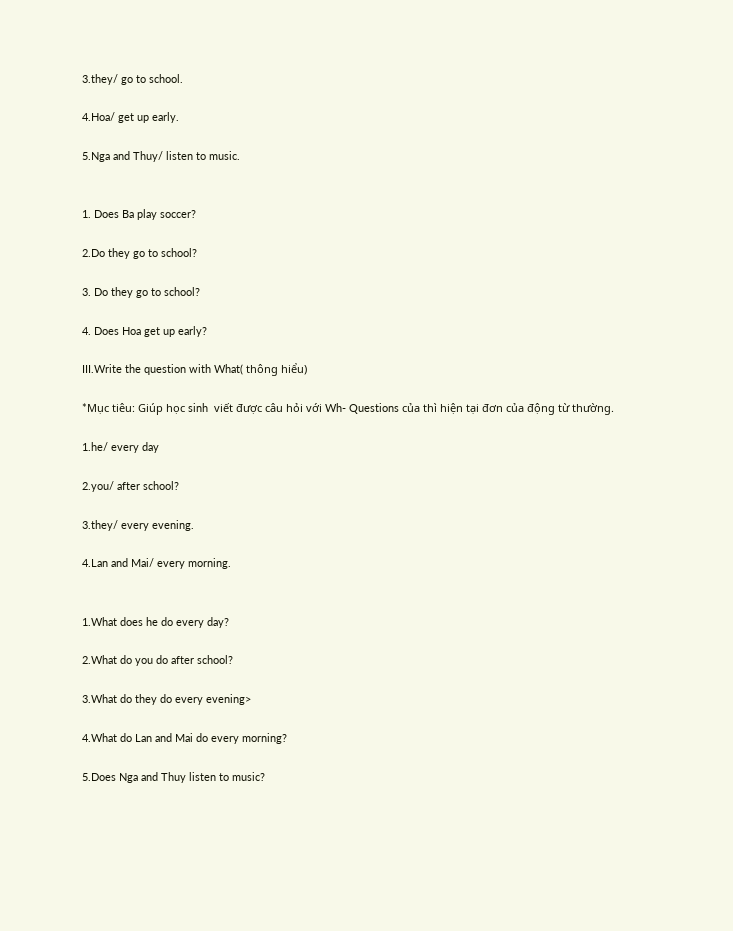3.they/ go to school.

4.Hoa/ get up early.

5.Nga and Thuy/ listen to music.


1. Does Ba play soccer?

2.Do they go to school?

3. Do they go to school?

4. Does Hoa get up early?

III.Write the question with What( thông hiểu)

*Mục tiêu: Giúp học sinh  viết được câu hỏi với Wh- Questions của thì hiện tại đơn của động từ thường.

1.he/ every day

2.you/ after school?

3.they/ every evening.

4.Lan and Mai/ every morning.


1.What does he do every day?

2.What do you do after school?

3.What do they do every evening>

4.What do Lan and Mai do every morning?

5.Does Nga and Thuy listen to music?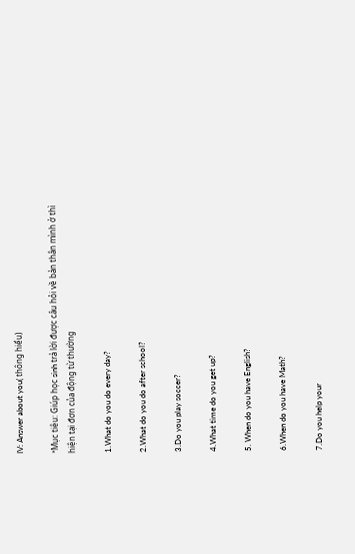IV: Answer about you( thông hiểu)

*Mục tiêu: Giúp học sinh trả lời được câu hỏi về bản thân mình ở thì hiện tại đơn của động từ thường

1.What do you do every day?

2.What do you do after school?

3.Do you play soccer?

4.What time do you get up?

5. When do you have English?

6.When do you have Math?

7.Do you help your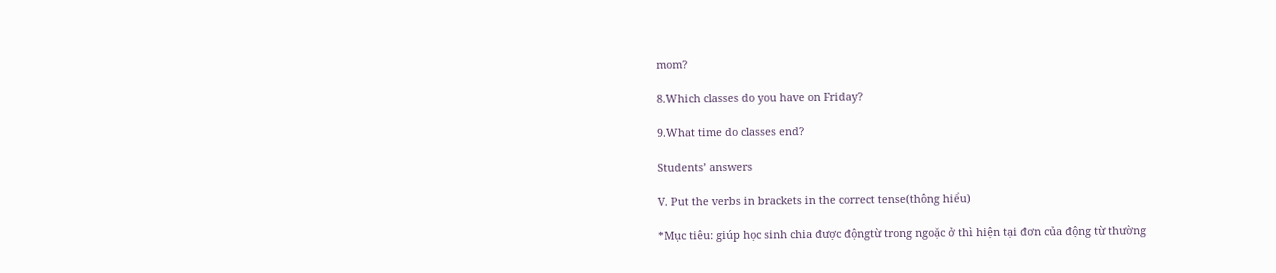mom?

8.Which classes do you have on Friday?

9.What time do classes end?

Students’ answers

V. Put the verbs in brackets in the correct tense(thông hiểu)

*Mục tiêu: giúp học sinh chia được độngtừ trong ngoặc ở thì hiện tại đơn của động từ thường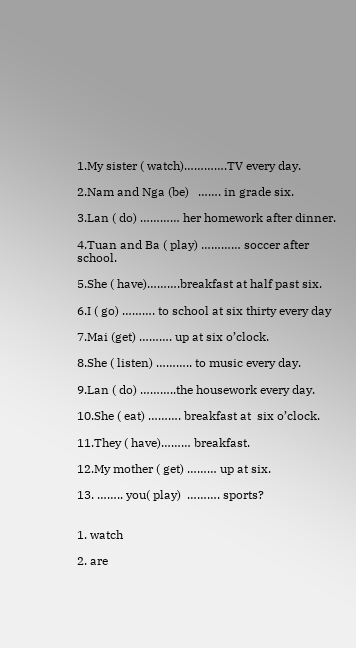1.My sister ( watch)………….TV every day.

2.Nam and Nga (be)   ……. in grade six.

3.Lan ( do) ………… her homework after dinner.

4.Tuan and Ba ( play) ………… soccer after school.

5.She ( have)……….breakfast at half past six.

6.I ( go) ………. to school at six thirty every day

7.Mai (get) ………. up at six o’clock.

8.She ( listen) ……….. to music every day.

9.Lan ( do) ………..the housework every day.

10.She ( eat) ………. breakfast at  six o’clock.

11.They ( have)……… breakfast.

12.My mother ( get) ……… up at six.

13. …….. you( play)  ………. sports?


1. watch

2. are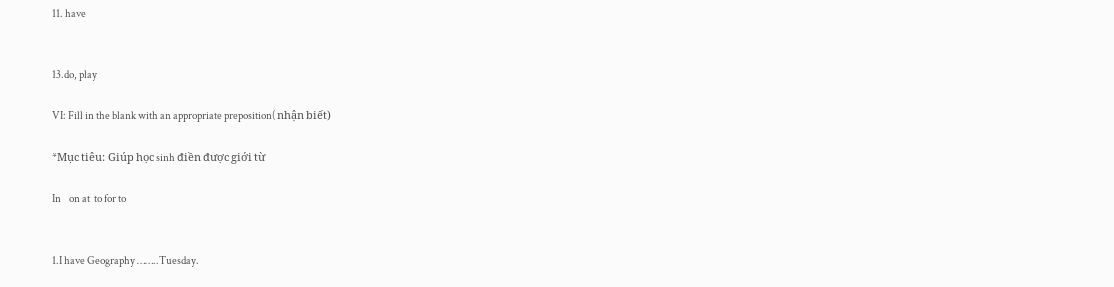11. have


13.do, play

VI: Fill in the blank with an appropriate preposition( nhận biết)

*Mục tiêu: Giúp học sinh điền được giới từ

In    on at  to for to


1.I have Geography ……..Tuesday.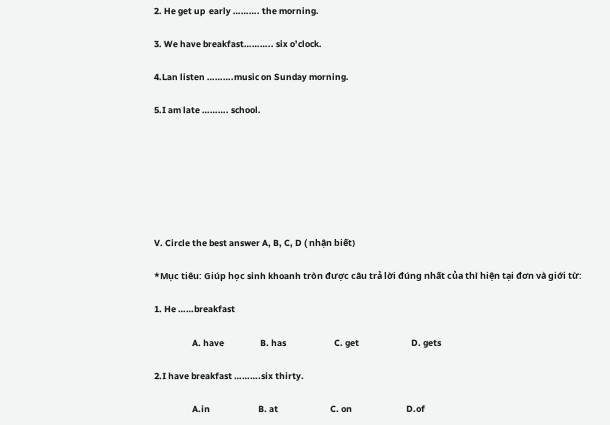2. He get up  early ………. the morning.

3. We have breakfast……….. six o’clock.

4.Lan listen ……….music on Sunday morning.

5.I am late ………. school.







V. Circle the best answer A, B, C, D ( nhận biết)

*Mục tiêu: Giúp học sinh khoanh tròn được câu trả lời đúng nhất của thì hiện tại đơn và giới từ:

1. He ……breakfast

                   A. have                  B. has                        C. get                          D. gets

2.I have breakfast ……….six thirty.

                   A.in                        B. at                          C. on                           D.of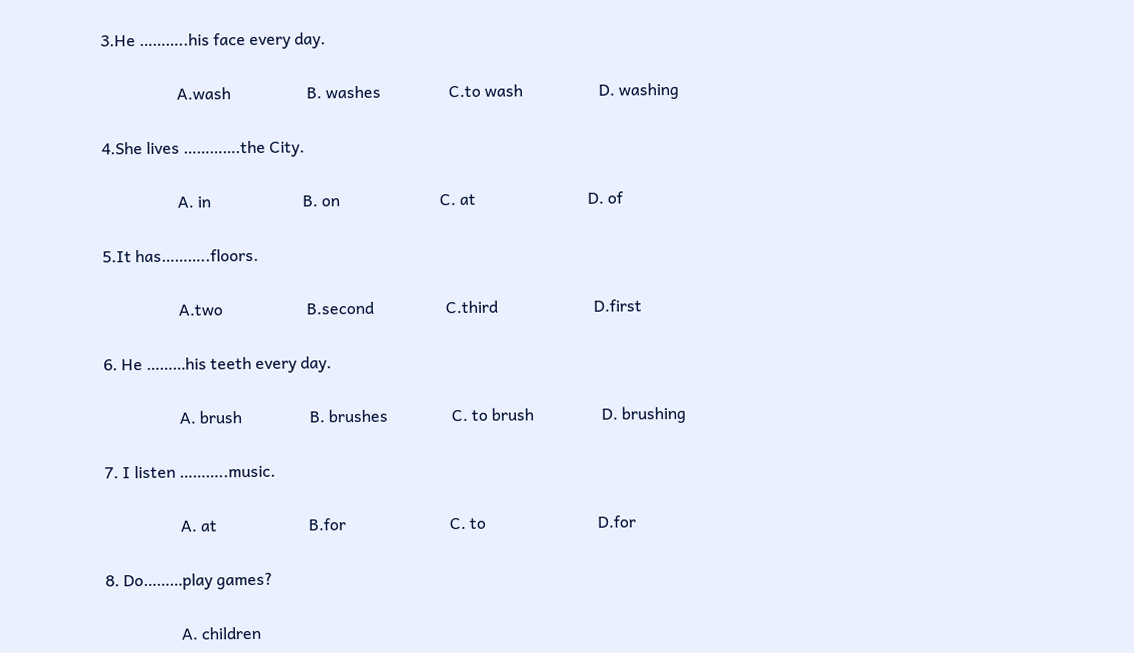3.He ………..his face every day.

                   A.wash                   B. washes                 C.to wash                   D. washing

4.She lives ………….the City.

                   A. in                       B. on                         C. at                            D. of

5.It has………..floors.

                   A.two                     B.second                  C.third                        D.first

6. He ………his teeth every day.

                   A. brush                 B. brushes                C. to brush                 D. brushing

7. I listen ………..music.

                   A. at                       B.for                          C. to                            D.for

8. Do………play games?

                   A. children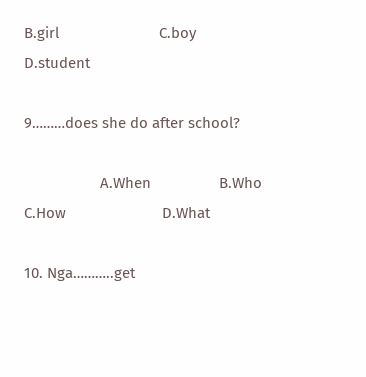B.girl                         C.boy                          D.student

9………does she do after school?

                   A.When                 B.Who                      C.How                        D.What

10. Nga………..get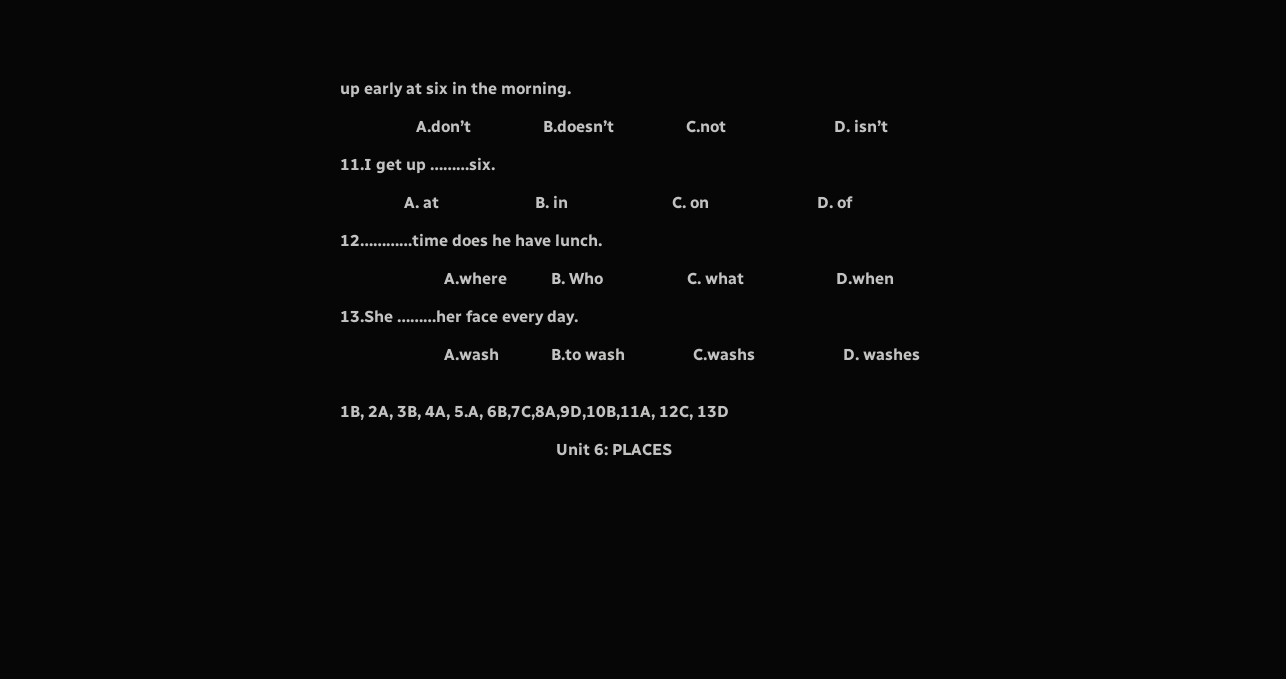up early at six in the morning.

                   A.don’t                  B.doesn’t                  C.not                           D. isn’t

11.I get up ………six.

                A. at                        B. in                          C. on                           D. of

12…………time does he have lunch.

                          A.where           B. Who                     C. what                       D.when

13.She ………her face every day.

                          A.wash             B.to wash                 C.washs                      D. washes


1B, 2A, 3B, 4A, 5.A, 6B,7C,8A,9D,10B,11A, 12C, 13D

                                                      Unit 6: PLACES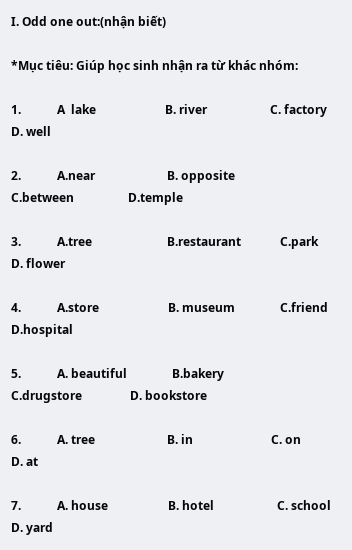I. Odd one out:(nhận biết)

*Mục tiêu: Giúp học sinh nhận ra từ khác nhóm:

1.            A  lake                       B. river                     C. factory                  D. well

2.            A.near                        B. opposite              C.between                  D.temple

3.            A.tree                         B.restaurant             C.park                        D. flower

4.            A.store                       B. museum               C.friend                      D.hospital

5.            A. beautiful               B.bakery                   C.drugstore                D. bookstore

6.            A. tree                        B. in                          C. on                           D. at

7.            A. house                    B. hotel                     C. school                   D. yard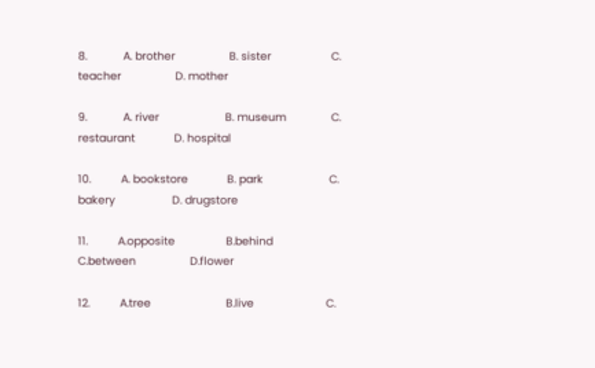8.            A. brother                  B. sister                    C. teacher                  D. mother

9.            A. river                      B. museum               C. restaurant             D. hospital

10.          A. bookstore             B. park                      C. bakery                   D. drugstore

11.          A.opposite                 B.behind                   C.between                  D.flower

12.          A.tree                         B.live                        C.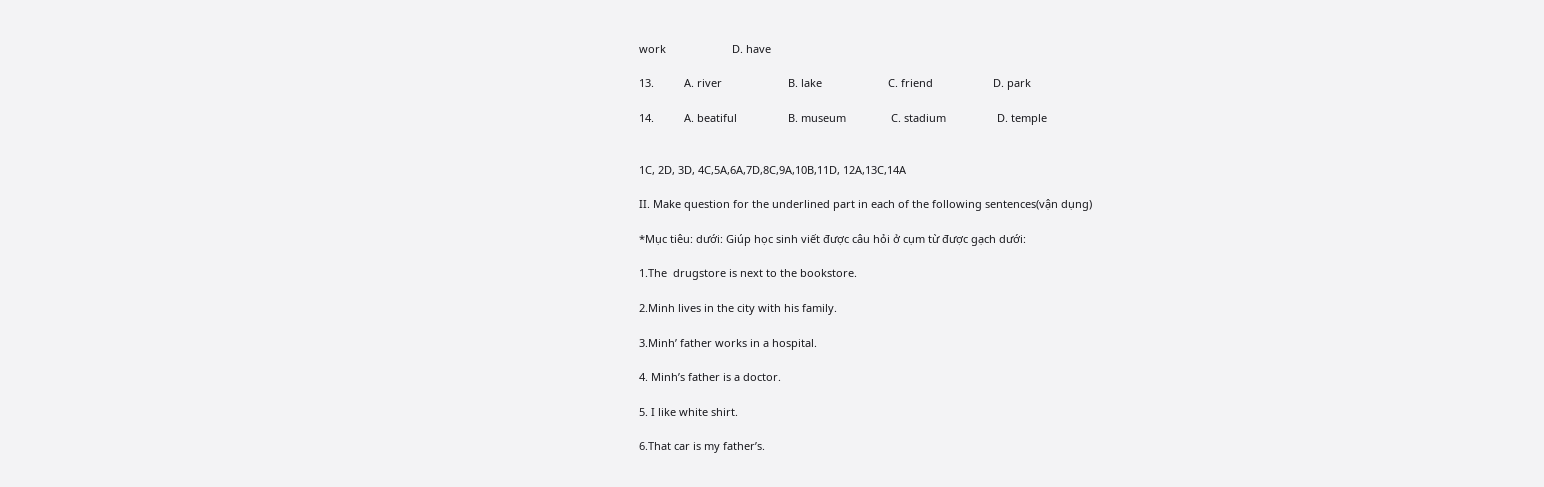work                      D. have

13.          A. river                      B. lake                      C. friend                    D. park

14.          A. beatiful                 B. museum               C. stadium                 D. temple


1C, 2D, 3D, 4C,5A,6A,7D,8C,9A,10B,11D, 12A,13C,14A

II. Make question for the underlined part in each of the following sentences(vận dụng)

*Mục tiêu: dưới: Giúp học sinh viết được câu hỏi ở cụm từ được gạch dưới:

1.The  drugstore is next to the bookstore.

2.Minh lives in the city with his family.

3.Minh’ father works in a hospital.

4. Minh’s father is a doctor.

5. I like white shirt.

6.That car is my father’s.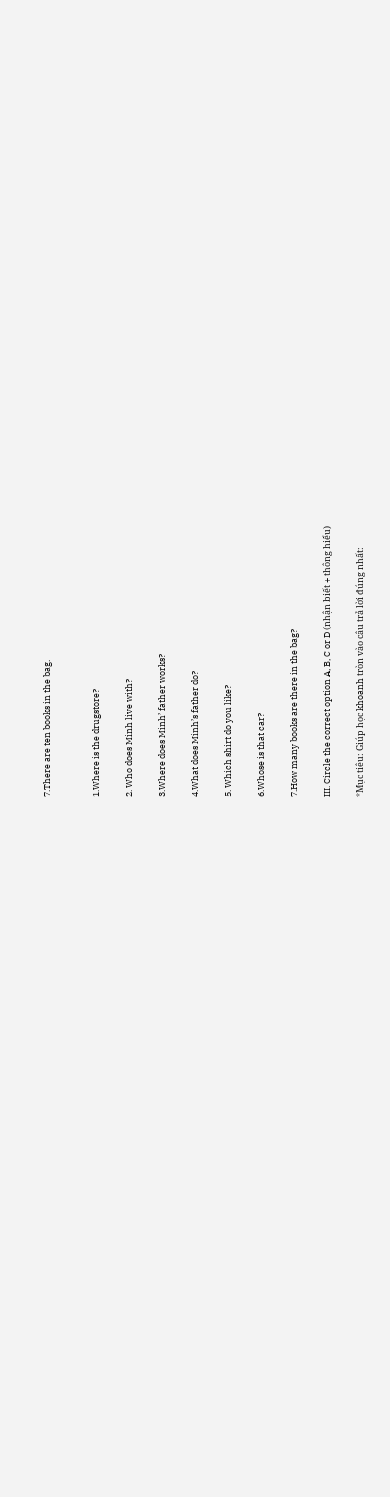7.There are ten books in the bag.


1.Where is the drugstore?

2. Who does Minh live with?

3.Where does Minh’ father works?

4.What does Minh’s father do?

5. Which shirt do you like?

6.Whose is that car?

7.How many books are there in the bag?

III. Circle the correct option A, B, C or D (nhận biết + thông hiểu)

*Mục tiêu: Giúp học khoanh tròn vào câu trả lời đúng nhất: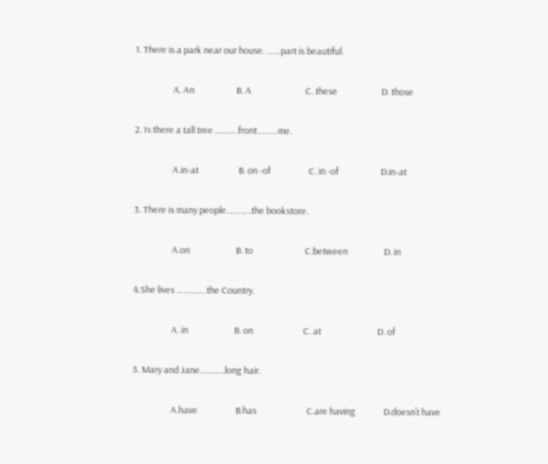1. There is a park near our house. ……part is beautiful.

                   A. An                     B. A                           C. these                      D. those

2. Is there a tall tree ……….front………me.

                   A.in-at                    B. on -of                   C. in -of                     D.in-at

3. There is many people………..the bookstore.

                   A.on                       B. to                          C.between                  D. in

4.She lives ………….the Country.

                   A. in                       B. on                         C. at                            D. of

5. Mary and Jane………..long hair.

                   A.have                   B.has                         C.are having              D.doesn’t have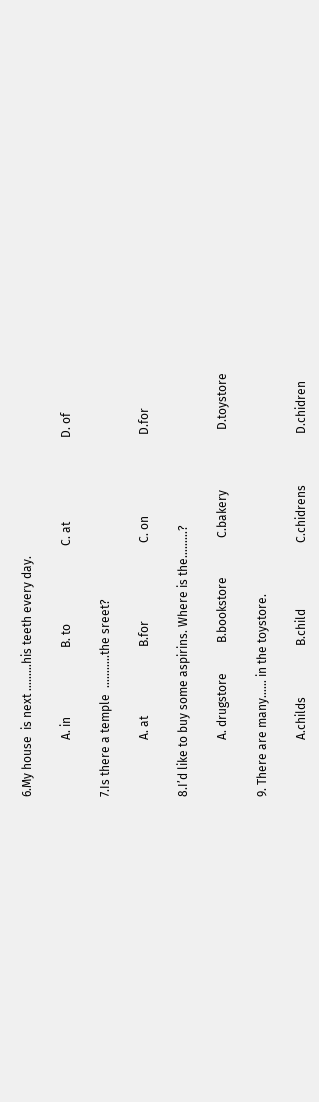6.My house  is next ………his teeth every day.

                   A. in                       B. to                          C. at                            D. of

7.Is there a temple  ………..the sreet?

                   A. at                       B.for                          C. on                           D.for

8.I’d like to buy some aspirins. Where is the………?

                   A. drugstore          B.bookstore             C.bakery                    D.toystore

9. There are many…… in the toystore.

                   A.childs                 B.child                      C.chidrens                 D.chidren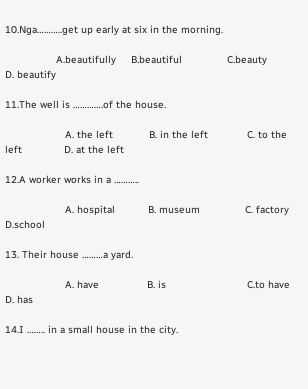10.Nga………..get up early at six in the morning.

                 A.beautifully     B.beautiful               C.beauty                    D. beautify

11.The well is ………….of the house.

                    A. the left            B. in the left             C. to the left              D. at the left

12.A worker works in a ………..

                    A. hospital           B. museum               C. factory                  D.school

13. Their house ………a yard.

                    A. have                B. is                           C.to have                   D. has

14.I …….. in a small house in the city.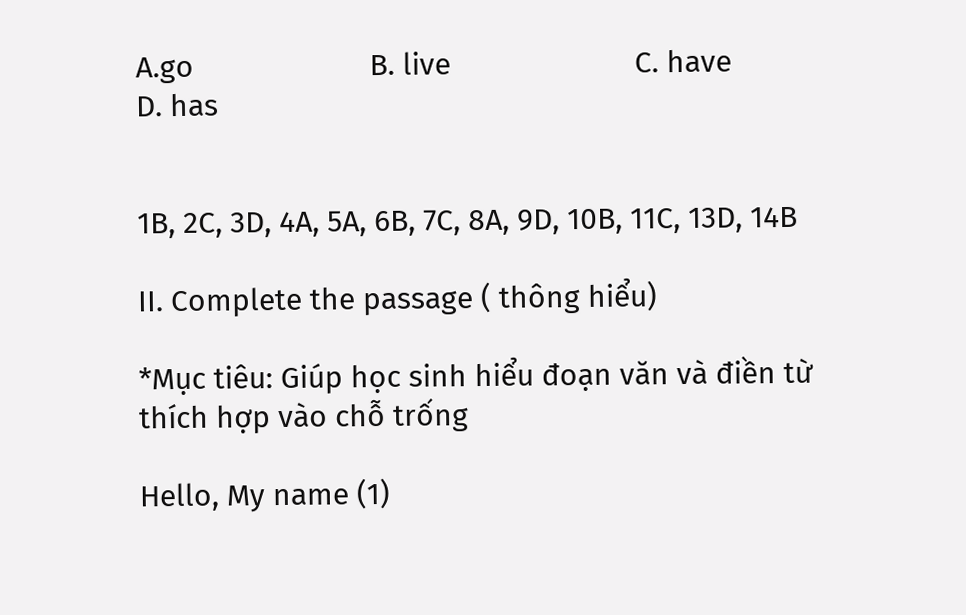A.go                      B. live                       C. have                       D. has


1B, 2C, 3D, 4A, 5A, 6B, 7C, 8A, 9D, 10B, 11C, 13D, 14B

II. Complete the passage ( thông hiểu)

*Mục tiêu: Giúp học sinh hiểu đoạn văn và điền từ thích hợp vào chỗ trống

Hello, My name (1)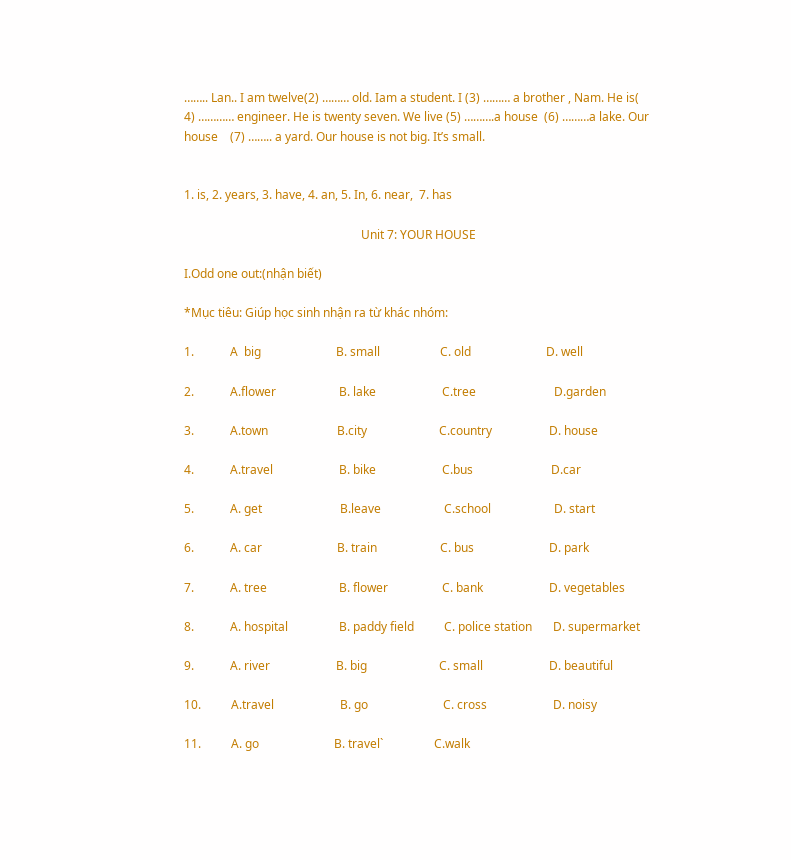…….. Lan.. I am twelve(2) ……… old. Iam a student. I (3) ……… a brother , Nam. He is( 4) ………… engineer. He is twenty seven. We live (5) ……….a house  (6) ………a lake. Our house    (7) …….. a yard. Our house is not big. It’s small.


1. is, 2. years, 3. have, 4. an, 5. In, 6. near,  7. has

                                                           Unit 7: YOUR HOUSE

I.Odd one out:(nhận biết)

*Mục tiêu: Giúp học sinh nhận ra từ khác nhóm:

1.            A  big                         B. small                    C. old                         D. well

2.            A.flower                     B. lake                      C.tree                          D.garden

3.            A.town                       B.city                        C.country                   D. house

4.            A.travel                      B. bike                      C.bus                          D.car

5.            A. get                          B.leave                     C.school                     D. start

6.            A. car                         B. train                     C. bus                         D. park

7.            A. tree                        B. flower                  C. bank                      D. vegetables

8.            A. hospital                 B. paddy field          C. police station       D. supermarket

9.            A. river                      B. big                        C. small                      D. beautiful

10.          A.travel                      B. go                         C. cross                      D. noisy

11.          A. go                         B. travel`                 C.walk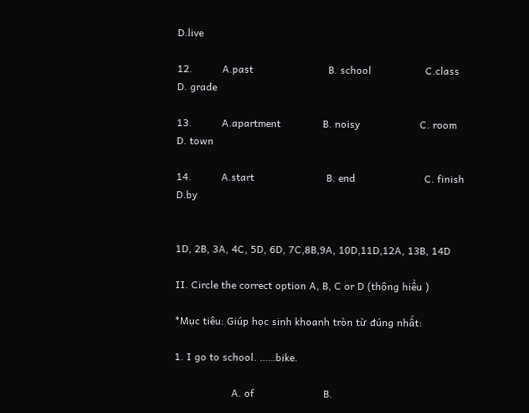D.live

12.          A.past                         B. school                  C.class                        D. grade

13.          A.apartment              B. noisy                    C. room                      D. town

14.          A.start                        B. end                       C. finish                     D.by


1D, 2B, 3A, 4C, 5D, 6D, 7C,8B,9A, 10D,11D,12A, 13B, 14D

II. Circle the correct option A, B, C or D (thông hiểu )

*Mục tiêu: Giúp học sinh khoanh tròn từ đúng nhất:

1. I go to school. ……bike.

                   A. of                       B.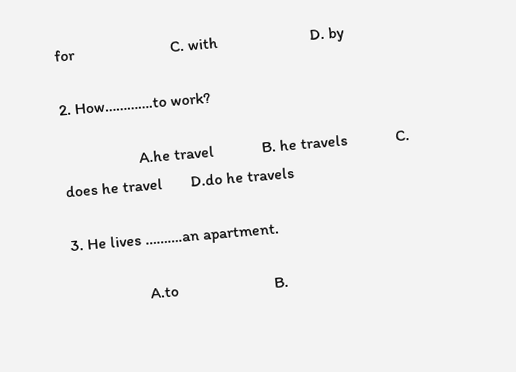for                        C. with                       D. by

2. How………….to work?

                   A.he travel            B. he travels            C. does he travel       D.do he travels

3. He lives ……….an apartment.

                   A.to                        B.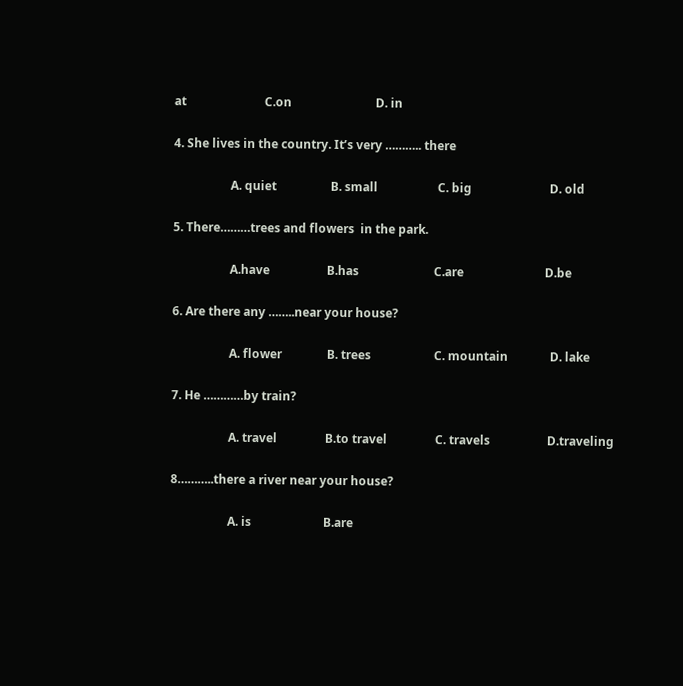at                          C.on                            D. in

4. She lives in the country. It’s very ……….. there

                   A. quiet                  B. small                    C. big                          D. old

5. There………trees and flowers  in the park.

                   A.have                   B.has                         C.are                           D.be

6. Are there any ……..near your house?

                   A. flower               B. trees                     C. mountain              D. lake

7. He …………by train?

                   A. travel                B.to travel                C. travels                   D.traveling

8………..there a river near your house?

                   A. is                        B.are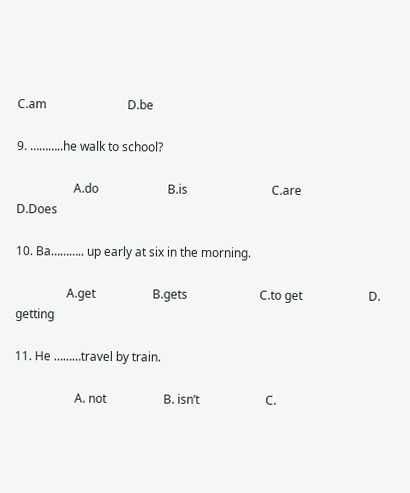C.am                           D.be

9. ………..he walk to school?

                   A.do                       B.is                            C.are                           D.Does

10. Ba……….. up early at six in the morning.

                 A.get                   B.gets                        C.to get                      D. getting

11. He ………travel by train.

                    A. not                   B. isn’t                      C.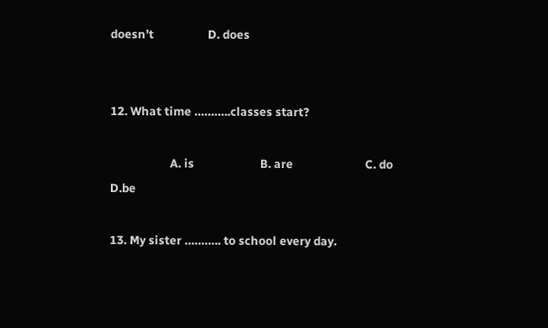doesn’t                  D. does


12. What time ………..classes start?

                    A. is                      B. are                        C. do                           D.be

13. My sister ……….. to school every day.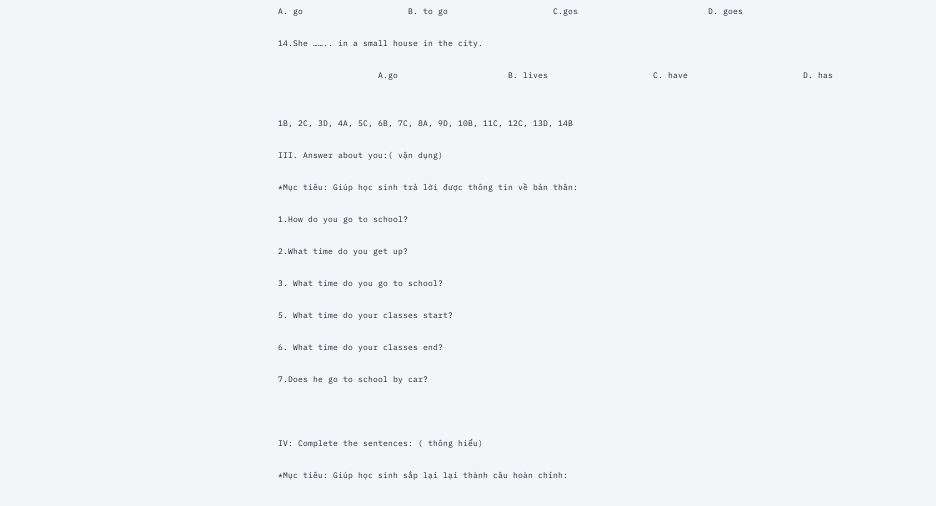A. go                     B. to go                     C.gos                          D. goes

14.She …….. in a small house in the city.

                    A.go                      B. lives                     C. have                       D. has


1B, 2C, 3D, 4A, 5C, 6B, 7C, 8A, 9D, 10B, 11C, 12C, 13D, 14B

III. Answer about you:( vận dụng)

*Mục tiêu: Giúp học sinh trả lời được thông tin về bản thân:

1.How do you go to school?

2.What time do you get up?

3. What time do you go to school?

5. What time do your classes start?

6. What time do your classes end?

7.Does he go to school by car?



IV: Complete the sentences: ( thông hiểu)

*Mục tiêu: Giúp học sinh sắp lại lại thành câu hoàn chỉnh: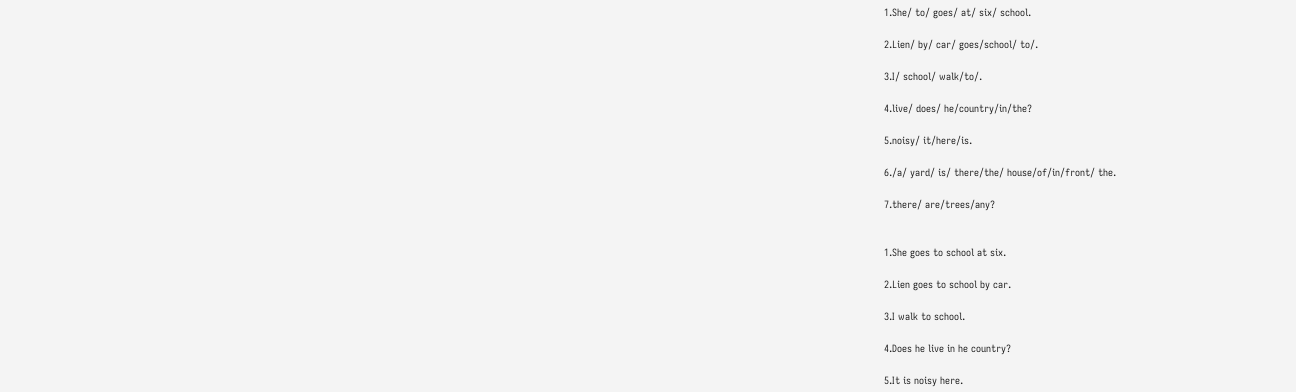1.She/ to/ goes/ at/ six/ school.

2.Lien/ by/ car/ goes/school/ to/.

3.I/ school/ walk/to/.

4.live/ does/ he/country/in/the?

5.noisy/ it/here/is.

6./a/ yard/ is/ there/the/ house/of/in/front/ the.

7.there/ are/trees/any?


1.She goes to school at six.

2.Lien goes to school by car.

3.I walk to school.

4.Does he live in he country?

5.It is noisy here.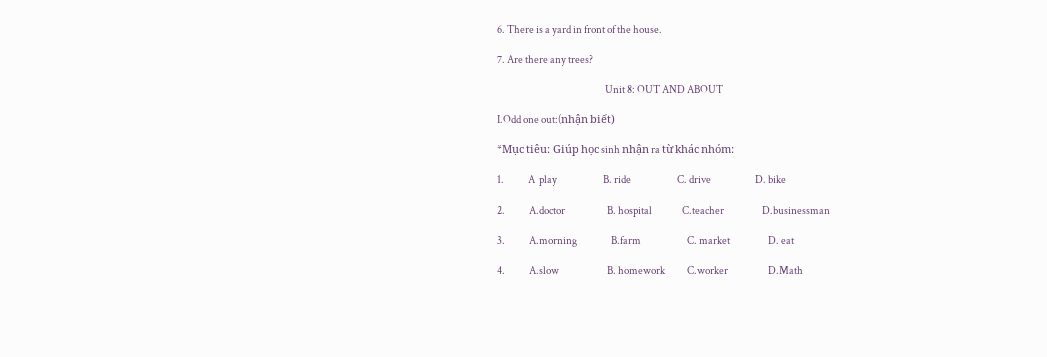6. There is a yard in front of the house.

7. Are there any trees?

                                                      Unit 8: OUT AND ABOUT

I.Odd one out:(nhận biết)

*Mục tiêu: Giúp học sinh nhận ra từ khác nhóm:

1.            A  play                       B. ride                       C. drive                      D. bike

2.            A.doctor                     B. hospital               C.teacher                   D.businessman

3.            A.morning                 B.farm                       C. market                   D. eat

4.            A.slow                        B. homework           C.worker                    D.Math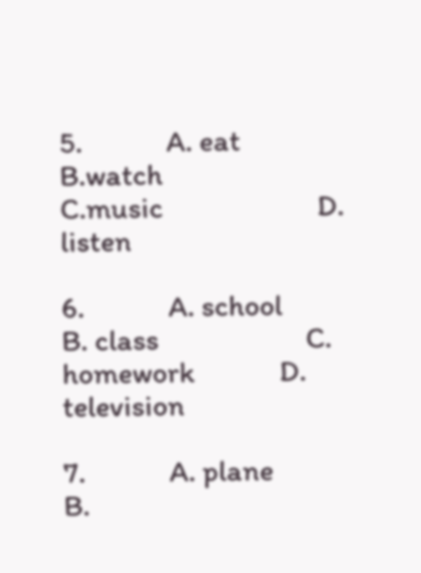5.            A. eat                          B.watch                    C.music                      D. listen

6.            A. school                   B. class                     C. homework            D. television

7.            A. plane                     B.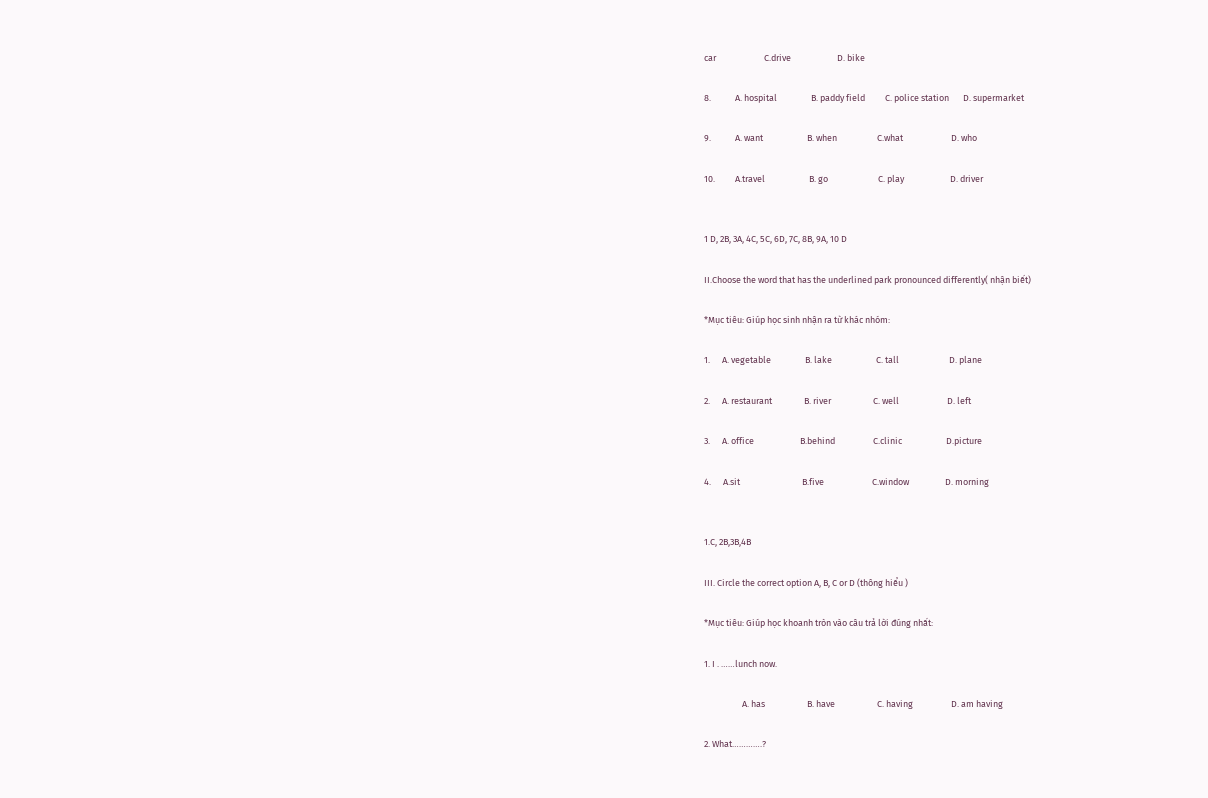car                        C.drive                       D. bike

8.            A. hospital                 B. paddy field          C. police station       D. supermarket

9.            A. want                      B. when                    C.what                        D. who

10.          A.travel                      B. go                         C. play                       D. driver


1 D, 2B, 3A, 4C, 5C, 6D, 7C, 8B, 9A, 10 D

II.Choose the word that has the underlined park pronounced differently( nhận biết)

*Mục tiêu: Giúp học sinh nhận ra từ khác nhóm:

1.      A. vegetable                 B. lake                      C. tall                         D. plane

2.      A. restaurant                B. river                     C. well                        D. left

3.      A. office                       B.behind                   C.clinic                      D.picture

4.      A.sit                               B.five                        C.window                  D. morning


1.C, 2B,3B,4B

III. Circle the correct option A, B, C or D (thông hiểu )

*Mục tiêu: Giúp học khoanh tròn vào câu trả lời đúng nhất:

1. I . ……lunch now.

                   A. has                     B. have                     C. having                   D. am having

2. What………….?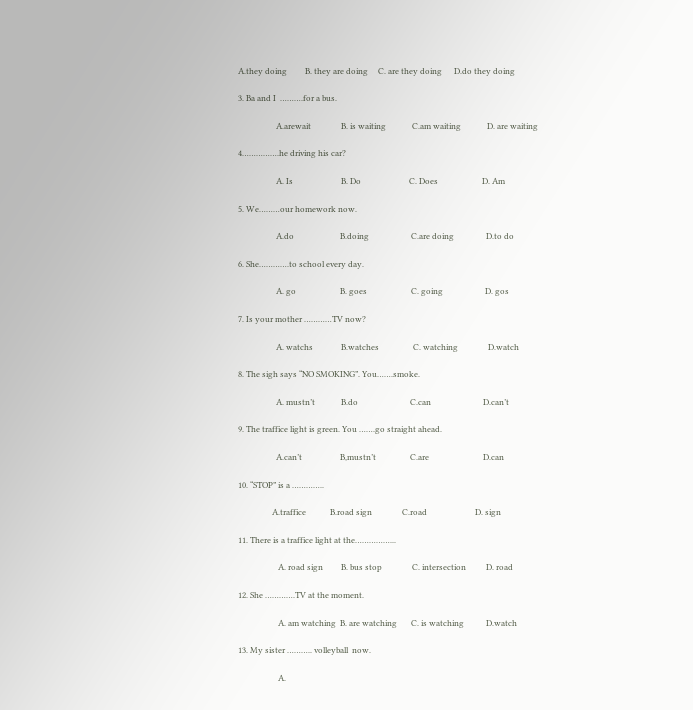A.they doing         B. they are doing     C. are they doing      D.do they doing

3. Ba and I  ……….for a bus.

                   A.arewait               B. is waiting             C.am waiting             D. are waiting

4…………….he driving his car?

                   A. Is                        B. Do                        C. Does                      D. Am

5. We………our homework now.

                   A.do                       B.doing                     C.are doing                D.to do

6. She………….to school every day.

                   A. go                      B. goes                      C. going                     D. gos

7. Is your mother …………TV now?

                   A. watchs              B.watches                 C. watching               D.watch

8. The sigh says “NO SMOKING”. You…….smoke.

                   A. mustn’t             B.do                          C.can                          D.can’t

9. The traffice light is green. You …….go straight ahead.

                   A.can’t                   B,mustn’t                 C.are                           D.can

10. “STOP” is a …………..

                 A.traffice            B.road sign               C.road                        D. sign

11. There is a traffice light at the……………...

                    A. road sign         B. bus stop               C. intersection          D. road

12. She ………….TV at the moment.

                    A. am watching  B. are watching       C. is watching           D.watch

13. My sister ……….. volleyball  now.

                    A.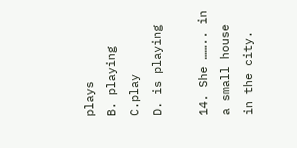plays               B. playing                C.play                         D. is playing

14. She …….. in a small house in the city.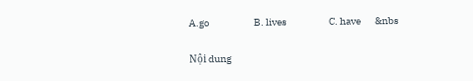A.go                      B. lives                     C. have       &nbs

Nội dung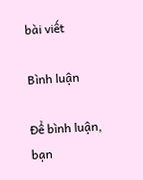bài viết

Bình luận

Để bình luận, bạn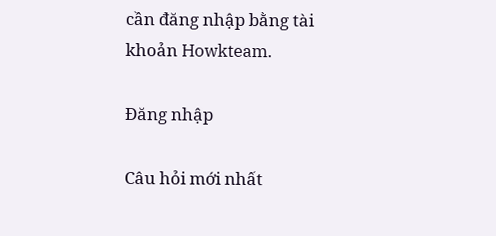cần đăng nhập bằng tài khoản Howkteam.

Đăng nhập

Câu hỏi mới nhất